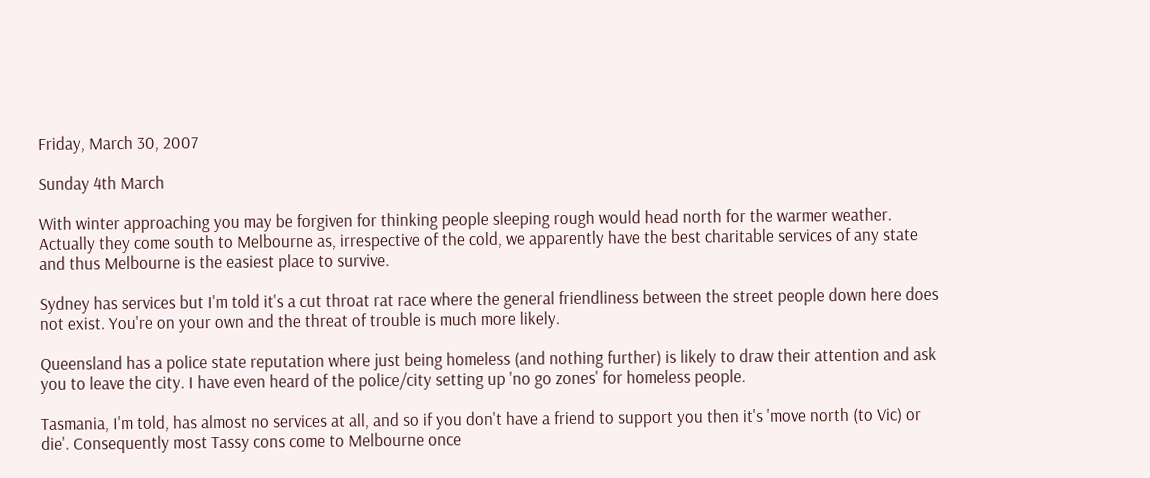Friday, March 30, 2007

Sunday 4th March

With winter approaching you may be forgiven for thinking people sleeping rough would head north for the warmer weather. Actually they come south to Melbourne as, irrespective of the cold, we apparently have the best charitable services of any state and thus Melbourne is the easiest place to survive.

Sydney has services but I'm told it's a cut throat rat race where the general friendliness between the street people down here does not exist. You're on your own and the threat of trouble is much more likely.

Queensland has a police state reputation where just being homeless (and nothing further) is likely to draw their attention and ask you to leave the city. I have even heard of the police/city setting up 'no go zones' for homeless people.

Tasmania, I'm told, has almost no services at all, and so if you don't have a friend to support you then it's 'move north (to Vic) or die'. Consequently most Tassy cons come to Melbourne once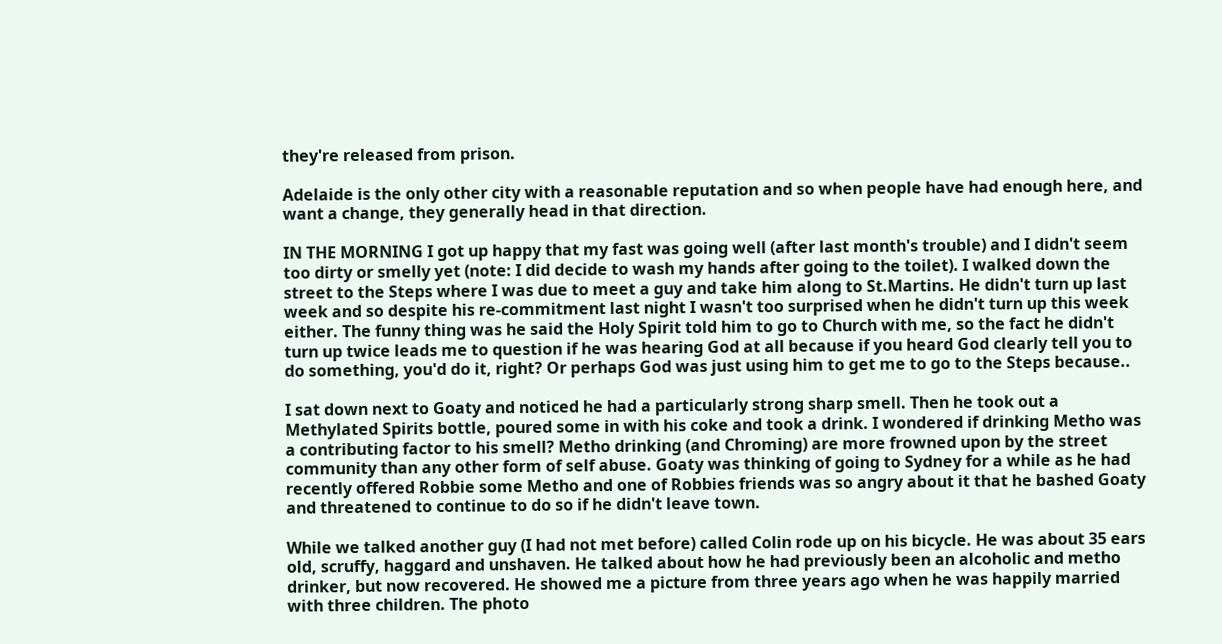they're released from prison.

Adelaide is the only other city with a reasonable reputation and so when people have had enough here, and want a change, they generally head in that direction.

IN THE MORNING I got up happy that my fast was going well (after last month's trouble) and I didn't seem too dirty or smelly yet (note: I did decide to wash my hands after going to the toilet). I walked down the street to the Steps where I was due to meet a guy and take him along to St.Martins. He didn't turn up last week and so despite his re-commitment last night I wasn't too surprised when he didn't turn up this week either. The funny thing was he said the Holy Spirit told him to go to Church with me, so the fact he didn't turn up twice leads me to question if he was hearing God at all because if you heard God clearly tell you to do something, you'd do it, right? Or perhaps God was just using him to get me to go to the Steps because..

I sat down next to Goaty and noticed he had a particularly strong sharp smell. Then he took out a Methylated Spirits bottle, poured some in with his coke and took a drink. I wondered if drinking Metho was a contributing factor to his smell? Metho drinking (and Chroming) are more frowned upon by the street community than any other form of self abuse. Goaty was thinking of going to Sydney for a while as he had recently offered Robbie some Metho and one of Robbies friends was so angry about it that he bashed Goaty and threatened to continue to do so if he didn't leave town.

While we talked another guy (I had not met before) called Colin rode up on his bicycle. He was about 35 ears old, scruffy, haggard and unshaven. He talked about how he had previously been an alcoholic and metho drinker, but now recovered. He showed me a picture from three years ago when he was happily married with three children. The photo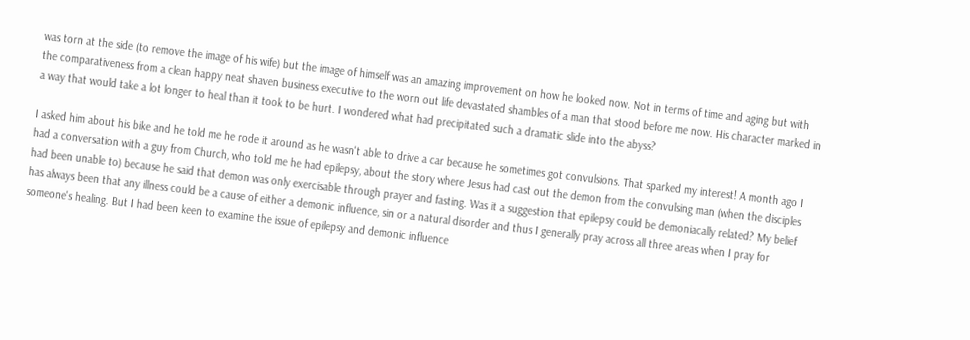was torn at the side (to remove the image of his wife) but the image of himself was an amazing improvement on how he looked now. Not in terms of time and aging but with the comparativeness from a clean happy neat shaven business executive to the worn out life devastated shambles of a man that stood before me now. His character marked in a way that would take a lot longer to heal than it took to be hurt. I wondered what had precipitated such a dramatic slide into the abyss?

I asked him about his bike and he told me he rode it around as he wasn't able to drive a car because he sometimes got convulsions. That sparked my interest! A month ago I had a conversation with a guy from Church, who told me he had epilepsy, about the story where Jesus had cast out the demon from the convulsing man (when the disciples had been unable to) because he said that demon was only exercisable through prayer and fasting. Was it a suggestion that epilepsy could be demoniacally related? My belief has always been that any illness could be a cause of either a demonic influence, sin or a natural disorder and thus I generally pray across all three areas when I pray for someone's healing. But I had been keen to examine the issue of epilepsy and demonic influence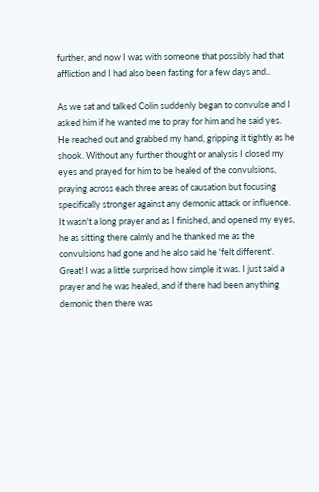further, and now I was with someone that possibly had that affliction and I had also been fasting for a few days and..

As we sat and talked Colin suddenly began to convulse and I asked him if he wanted me to pray for him and he said yes. He reached out and grabbed my hand, gripping it tightly as he shook. Without any further thought or analysis I closed my eyes and prayed for him to be healed of the convulsions, praying across each three areas of causation but focusing specifically stronger against any demonic attack or influence. It wasn't a long prayer and as I finished, and opened my eyes, he as sitting there calmly and he thanked me as the convulsions had gone and he also said he 'felt different'. Great! I was a little surprised how simple it was. I just said a prayer and he was healed, and if there had been anything demonic then there was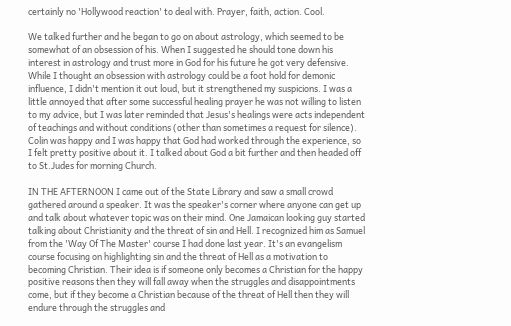certainly no 'Hollywood reaction' to deal with. Prayer, faith, action. Cool.

We talked further and he began to go on about astrology, which seemed to be somewhat of an obsession of his. When I suggested he should tone down his interest in astrology and trust more in God for his future he got very defensive. While I thought an obsession with astrology could be a foot hold for demonic influence, I didn't mention it out loud, but it strengthened my suspicions. I was a little annoyed that after some successful healing prayer he was not willing to listen to my advice, but I was later reminded that Jesus's healings were acts independent of teachings and without conditions (other than sometimes a request for silence). Colin was happy and I was happy that God had worked through the experience, so I felt pretty positive about it. I talked about God a bit further and then headed off to St.Judes for morning Church.

IN THE AFTERNOON I came out of the State Library and saw a small crowd gathered around a speaker. It was the speaker's corner where anyone can get up and talk about whatever topic was on their mind. One Jamaican looking guy started talking about Christianity and the threat of sin and Hell. I recognized him as Samuel from the 'Way Of The Master' course I had done last year. It's an evangelism course focusing on highlighting sin and the threat of Hell as a motivation to becoming Christian. Their idea is if someone only becomes a Christian for the happy positive reasons then they will fall away when the struggles and disappointments come, but if they become a Christian because of the threat of Hell then they will endure through the struggles and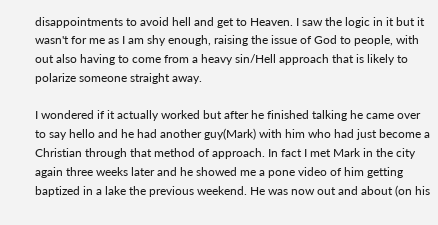disappointments to avoid hell and get to Heaven. I saw the logic in it but it wasn't for me as I am shy enough, raising the issue of God to people, with out also having to come from a heavy sin/Hell approach that is likely to polarize someone straight away.

I wondered if it actually worked but after he finished talking he came over to say hello and he had another guy(Mark) with him who had just become a Christian through that method of approach. In fact I met Mark in the city again three weeks later and he showed me a pone video of him getting baptized in a lake the previous weekend. He was now out and about (on his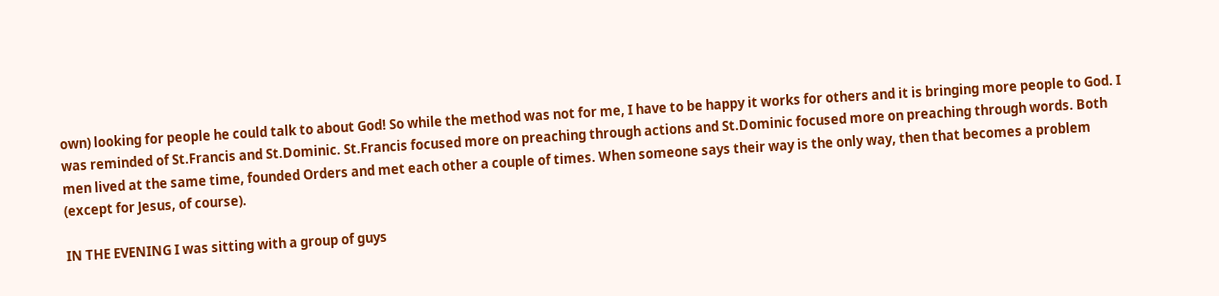own) looking for people he could talk to about God! So while the method was not for me, I have to be happy it works for others and it is bringing more people to God. I was reminded of St.Francis and St.Dominic. St.Francis focused more on preaching through actions and St.Dominic focused more on preaching through words. Both men lived at the same time, founded Orders and met each other a couple of times. When someone says their way is the only way, then that becomes a problem (except for Jesus, of course).

IN THE EVENING I was sitting with a group of guys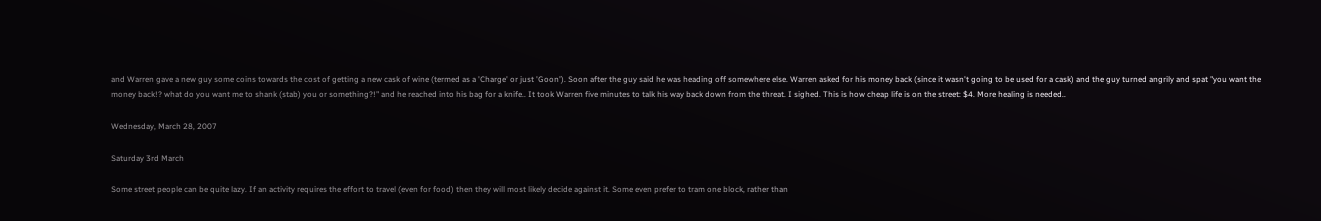and Warren gave a new guy some coins towards the cost of getting a new cask of wine (termed as a 'Charge' or just 'Goon'). Soon after the guy said he was heading off somewhere else. Warren asked for his money back (since it wasn't going to be used for a cask) and the guy turned angrily and spat "you want the money back!? what do you want me to shank (stab) you or something?!" and he reached into his bag for a knife.. It took Warren five minutes to talk his way back down from the threat. I sighed. This is how cheap life is on the street: $4. More healing is needed..

Wednesday, March 28, 2007

Saturday 3rd March

Some street people can be quite lazy. If an activity requires the effort to travel (even for food) then they will most likely decide against it. Some even prefer to tram one block, rather than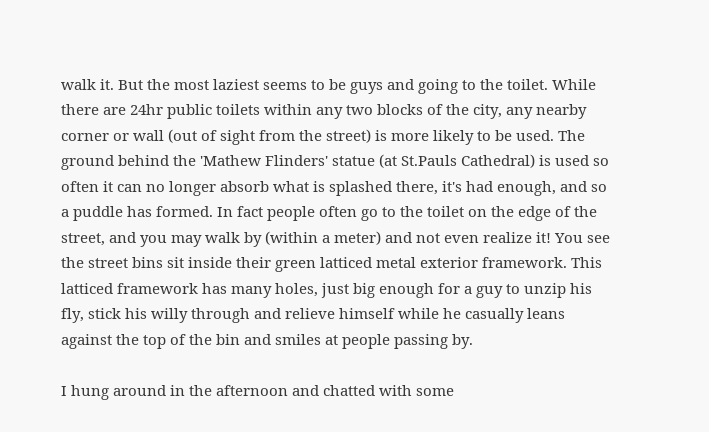walk it. But the most laziest seems to be guys and going to the toilet. While there are 24hr public toilets within any two blocks of the city, any nearby corner or wall (out of sight from the street) is more likely to be used. The ground behind the 'Mathew Flinders' statue (at St.Pauls Cathedral) is used so often it can no longer absorb what is splashed there, it's had enough, and so a puddle has formed. In fact people often go to the toilet on the edge of the street, and you may walk by (within a meter) and not even realize it! You see the street bins sit inside their green latticed metal exterior framework. This latticed framework has many holes, just big enough for a guy to unzip his fly, stick his willy through and relieve himself while he casually leans against the top of the bin and smiles at people passing by.

I hung around in the afternoon and chatted with some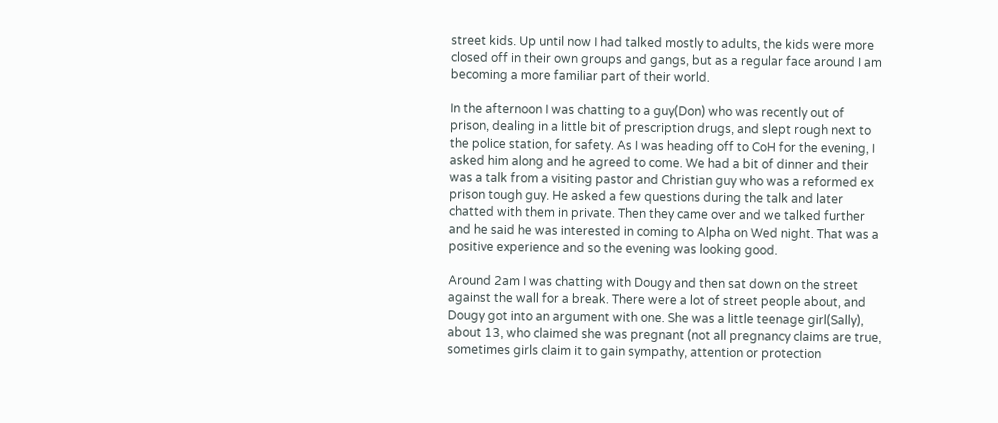street kids. Up until now I had talked mostly to adults, the kids were more closed off in their own groups and gangs, but as a regular face around I am becoming a more familiar part of their world.

In the afternoon I was chatting to a guy(Don) who was recently out of prison, dealing in a little bit of prescription drugs, and slept rough next to the police station, for safety. As I was heading off to CoH for the evening, I asked him along and he agreed to come. We had a bit of dinner and their was a talk from a visiting pastor and Christian guy who was a reformed ex prison tough guy. He asked a few questions during the talk and later chatted with them in private. Then they came over and we talked further and he said he was interested in coming to Alpha on Wed night. That was a positive experience and so the evening was looking good.

Around 2am I was chatting with Dougy and then sat down on the street against the wall for a break. There were a lot of street people about, and Dougy got into an argument with one. She was a little teenage girl(Sally), about 13, who claimed she was pregnant (not all pregnancy claims are true, sometimes girls claim it to gain sympathy, attention or protection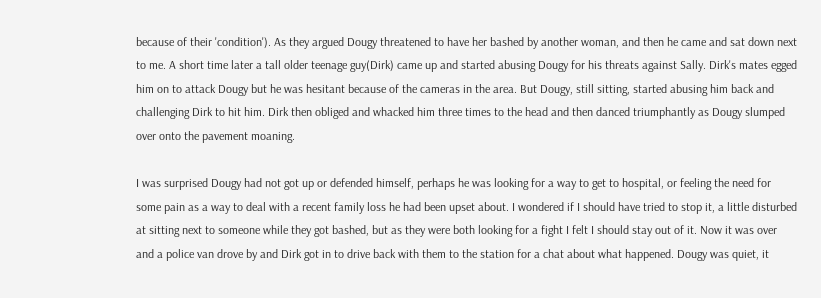because of their 'condition'). As they argued Dougy threatened to have her bashed by another woman, and then he came and sat down next to me. A short time later a tall older teenage guy(Dirk) came up and started abusing Dougy for his threats against Sally. Dirk's mates egged him on to attack Dougy but he was hesitant because of the cameras in the area. But Dougy, still sitting, started abusing him back and challenging Dirk to hit him. Dirk then obliged and whacked him three times to the head and then danced triumphantly as Dougy slumped over onto the pavement moaning.

I was surprised Dougy had not got up or defended himself, perhaps he was looking for a way to get to hospital, or feeling the need for some pain as a way to deal with a recent family loss he had been upset about. I wondered if I should have tried to stop it, a little disturbed at sitting next to someone while they got bashed, but as they were both looking for a fight I felt I should stay out of it. Now it was over and a police van drove by and Dirk got in to drive back with them to the station for a chat about what happened. Dougy was quiet, it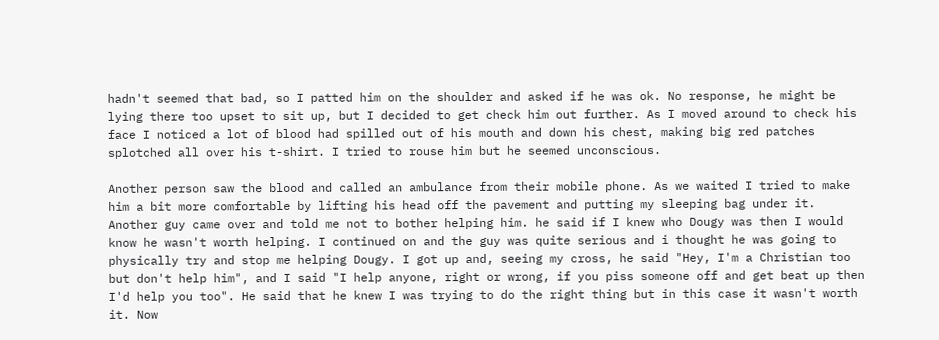hadn't seemed that bad, so I patted him on the shoulder and asked if he was ok. No response, he might be lying there too upset to sit up, but I decided to get check him out further. As I moved around to check his face I noticed a lot of blood had spilled out of his mouth and down his chest, making big red patches splotched all over his t-shirt. I tried to rouse him but he seemed unconscious.

Another person saw the blood and called an ambulance from their mobile phone. As we waited I tried to make him a bit more comfortable by lifting his head off the pavement and putting my sleeping bag under it. Another guy came over and told me not to bother helping him. he said if I knew who Dougy was then I would know he wasn't worth helping. I continued on and the guy was quite serious and i thought he was going to physically try and stop me helping Dougy. I got up and, seeing my cross, he said "Hey, I'm a Christian too but don't help him", and I said "I help anyone, right or wrong, if you piss someone off and get beat up then I'd help you too". He said that he knew I was trying to do the right thing but in this case it wasn't worth it. Now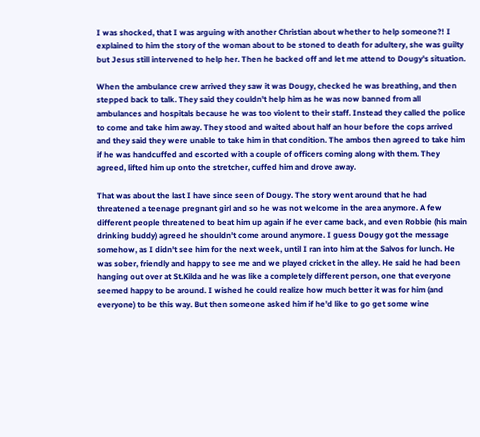I was shocked, that I was arguing with another Christian about whether to help someone?! I explained to him the story of the woman about to be stoned to death for adultery, she was guilty but Jesus still intervened to help her. Then he backed off and let me attend to Dougy's situation.

When the ambulance crew arrived they saw it was Dougy, checked he was breathing, and then stepped back to talk. They said they couldn't help him as he was now banned from all ambulances and hospitals because he was too violent to their staff. Instead they called the police to come and take him away. They stood and waited about half an hour before the cops arrived and they said they were unable to take him in that condition. The ambos then agreed to take him if he was handcuffed and escorted with a couple of officers coming along with them. They agreed, lifted him up onto the stretcher, cuffed him and drove away.

That was about the last I have since seen of Dougy. The story went around that he had threatened a teenage pregnant girl and so he was not welcome in the area anymore. A few different people threatened to beat him up again if he ever came back, and even Robbie (his main drinking buddy) agreed he shouldn't come around anymore. I guess Dougy got the message somehow, as I didn't see him for the next week, until I ran into him at the Salvos for lunch. He was sober, friendly and happy to see me and we played cricket in the alley. He said he had been hanging out over at St.Kilda and he was like a completely different person, one that everyone seemed happy to be around. I wished he could realize how much better it was for him (and everyone) to be this way. But then someone asked him if he'd like to go get some wine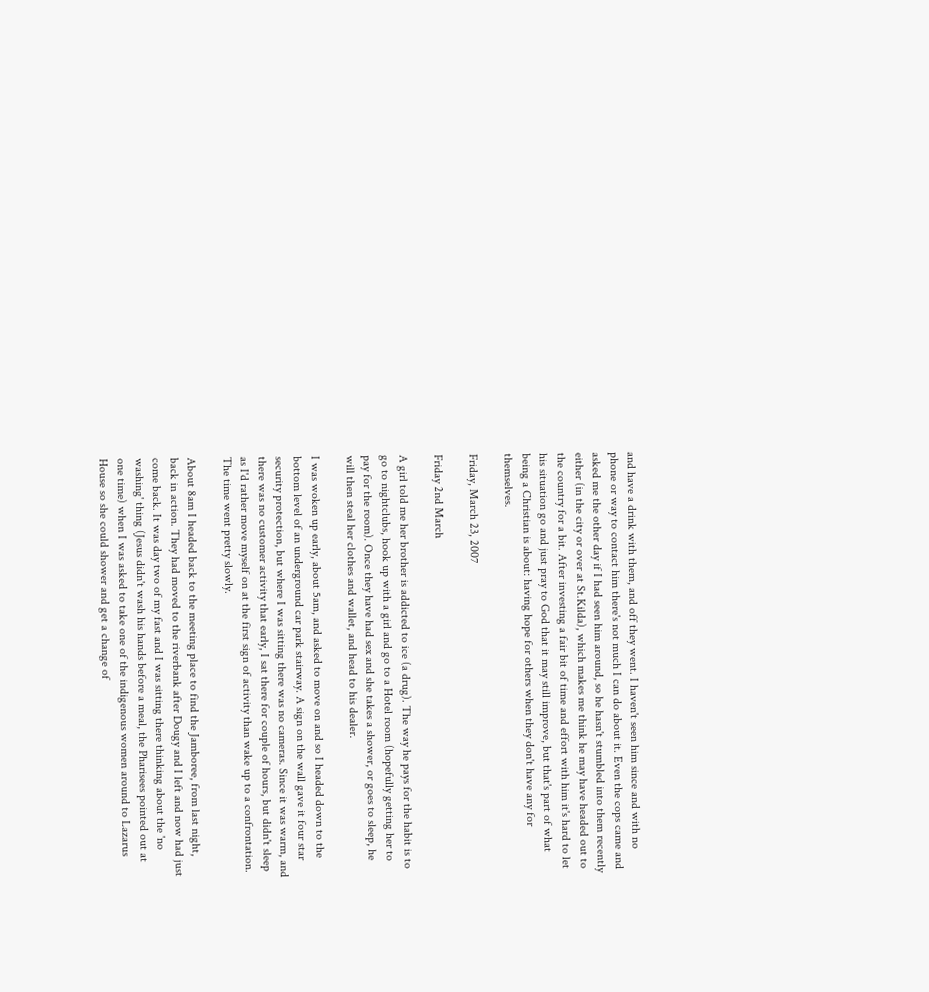and have a drink with them, and off they went. I haven't seen him since and with no phone or way to contact him there's not much I can do about it. Even the cops came and asked me the other day if I had seen him around, so he hasn't stumbled into them recently either (in the city or over at St.Kilda), which makes me think he may have headed out to the country for a bit. After investing a fair bit of time and effort with him it's hard to let his situation go and just pray to God that it may still improve, but that's part of what being a Christian is about: having hope for others when they don't have any for themselves.

Friday, March 23, 2007

Friday 2nd March

A girl told me her brother is addicted to ice (a drug). The way he pays for the habit is to go to nightclubs, hook up with a girl and go to a Hotel room (hopefully getting her to pay for the room). Once they have had sex and she takes a shower, or goes to sleep, he will then steal her clothes and wallet, and head to his dealer.

I was woken up early, about 5am, and asked to move on and so I headed down to the bottom level of an underground car park stairway. A sign on the wall gave it four star security protection, but where I was sitting there was no cameras. Since it was warm, and there was no customer activity that early, I sat there for couple of hours, but didn't sleep as I'd rather move myself on at the first sign of activity than wake up to a confrontation. The time went pretty slowly.

About 8am I headed back to the meeting place to find the Jamboree, from last night, back in action. They had moved to the riverbank after Dougy and I left and now had just come back. It was day two of my fast and I was sitting there thinking about the 'no washing' thing (Jesus didn't wash his hands before a meal, the Pharisees pointed out at one time) when I was asked to take one of the indigenous women around to Lazarus House so she could shower and get a change of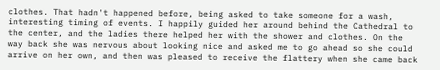clothes. That hadn't happened before, being asked to take someone for a wash, interesting timing of events. I happily guided her around behind the Cathedral to the center, and the ladies there helped her with the shower and clothes. On the way back she was nervous about looking nice and asked me to go ahead so she could arrive on her own, and then was pleased to receive the flattery when she came back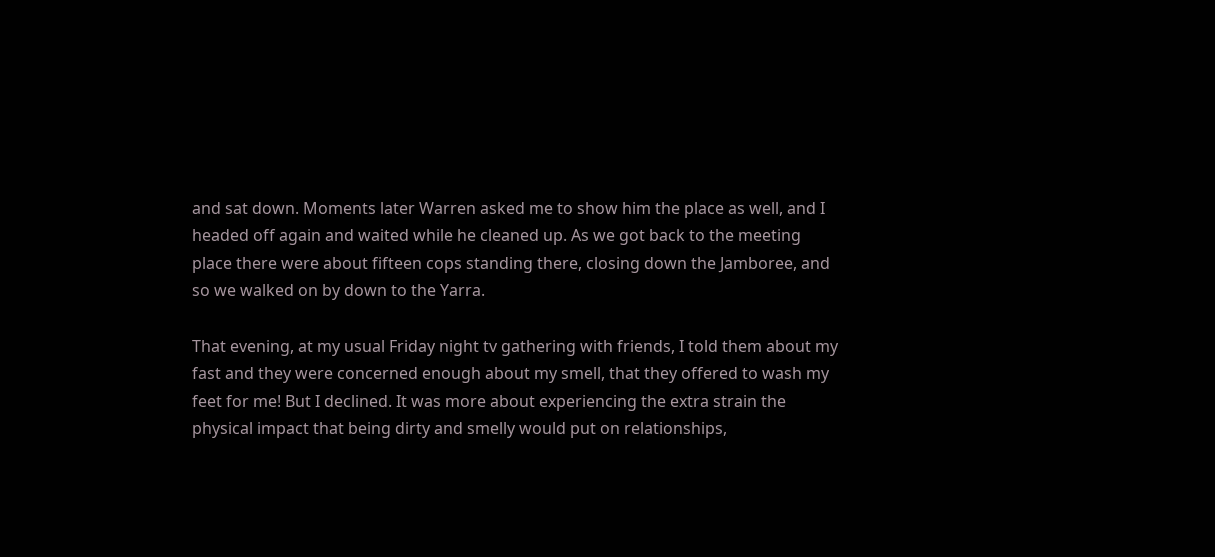and sat down. Moments later Warren asked me to show him the place as well, and I headed off again and waited while he cleaned up. As we got back to the meeting place there were about fifteen cops standing there, closing down the Jamboree, and so we walked on by down to the Yarra.

That evening, at my usual Friday night tv gathering with friends, I told them about my fast and they were concerned enough about my smell, that they offered to wash my feet for me! But I declined. It was more about experiencing the extra strain the physical impact that being dirty and smelly would put on relationships,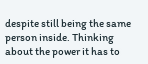despite still being the same person inside. Thinking about the power it has to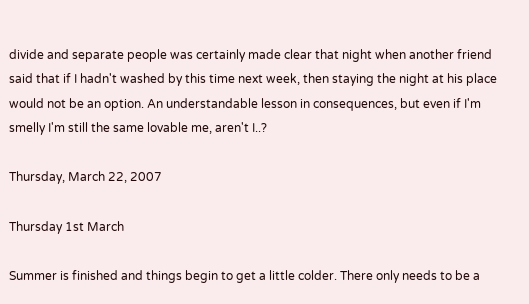divide and separate people was certainly made clear that night when another friend said that if I hadn't washed by this time next week, then staying the night at his place would not be an option. An understandable lesson in consequences, but even if I'm smelly I'm still the same lovable me, aren't I..?

Thursday, March 22, 2007

Thursday 1st March

Summer is finished and things begin to get a little colder. There only needs to be a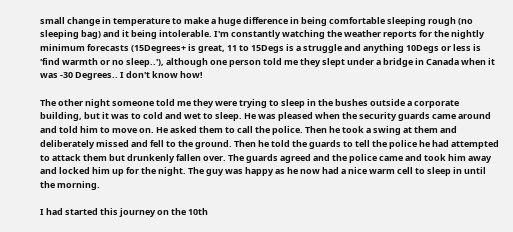small change in temperature to make a huge difference in being comfortable sleeping rough (no sleeping bag) and it being intolerable. I'm constantly watching the weather reports for the nightly minimum forecasts (15Degrees+ is great, 11 to 15Degs is a struggle and anything 10Degs or less is 'find warmth or no sleep..'), although one person told me they slept under a bridge in Canada when it was -30 Degrees.. I don't know how!

The other night someone told me they were trying to sleep in the bushes outside a corporate building, but it was to cold and wet to sleep. He was pleased when the security guards came around and told him to move on. He asked them to call the police. Then he took a swing at them and deliberately missed and fell to the ground. Then he told the guards to tell the police he had attempted to attack them but drunkenly fallen over. The guards agreed and the police came and took him away and locked him up for the night. The guy was happy as he now had a nice warm cell to sleep in until the morning.

I had started this journey on the 10th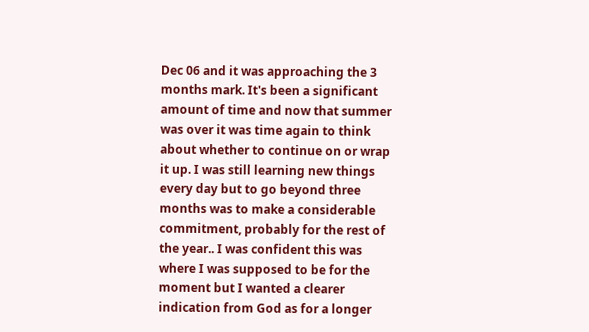Dec 06 and it was approaching the 3 months mark. It's been a significant amount of time and now that summer was over it was time again to think about whether to continue on or wrap it up. I was still learning new things every day but to go beyond three months was to make a considerable commitment, probably for the rest of the year.. I was confident this was where I was supposed to be for the moment but I wanted a clearer indication from God as for a longer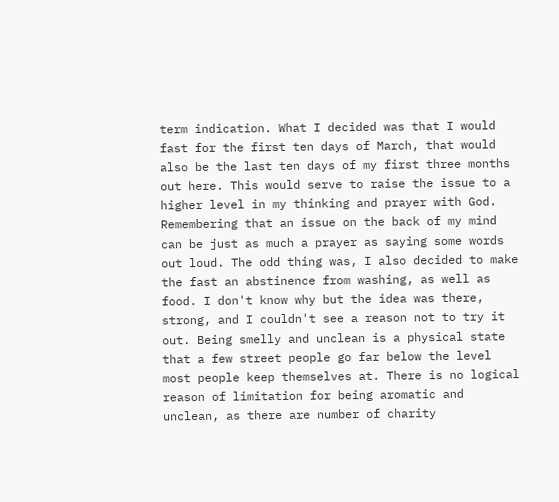term indication. What I decided was that I would fast for the first ten days of March, that would also be the last ten days of my first three months out here. This would serve to raise the issue to a higher level in my thinking and prayer with God. Remembering that an issue on the back of my mind can be just as much a prayer as saying some words out loud. The odd thing was, I also decided to make the fast an abstinence from washing, as well as food. I don't know why but the idea was there, strong, and I couldn't see a reason not to try it out. Being smelly and unclean is a physical state that a few street people go far below the level most people keep themselves at. There is no logical reason of limitation for being aromatic and unclean, as there are number of charity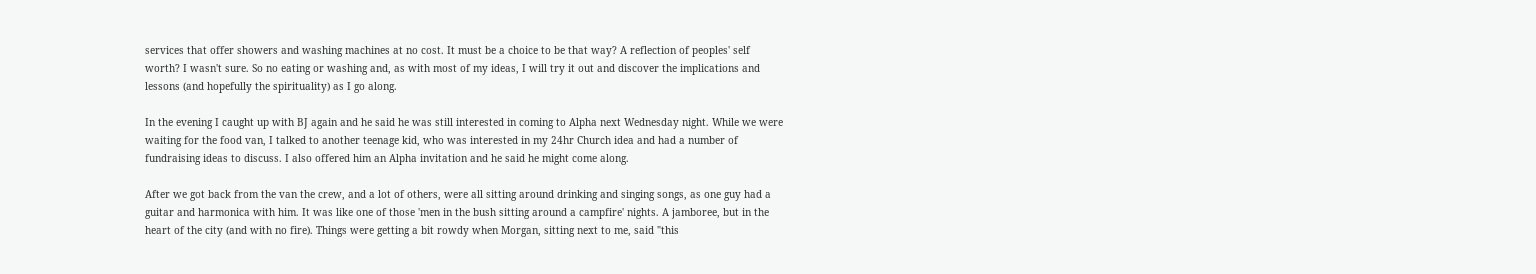services that offer showers and washing machines at no cost. It must be a choice to be that way? A reflection of peoples' self worth? I wasn't sure. So no eating or washing and, as with most of my ideas, I will try it out and discover the implications and lessons (and hopefully the spirituality) as I go along.

In the evening I caught up with BJ again and he said he was still interested in coming to Alpha next Wednesday night. While we were waiting for the food van, I talked to another teenage kid, who was interested in my 24hr Church idea and had a number of fundraising ideas to discuss. I also offered him an Alpha invitation and he said he might come along.

After we got back from the van the crew, and a lot of others, were all sitting around drinking and singing songs, as one guy had a guitar and harmonica with him. It was like one of those 'men in the bush sitting around a campfire' nights. A jamboree, but in the heart of the city (and with no fire). Things were getting a bit rowdy when Morgan, sitting next to me, said "this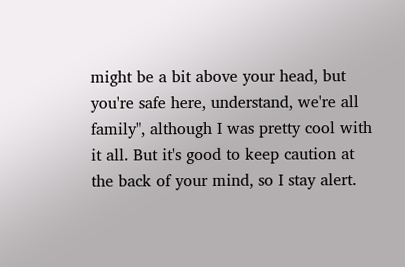might be a bit above your head, but you're safe here, understand, we're all family", although I was pretty cool with it all. But it's good to keep caution at the back of your mind, so I stay alert.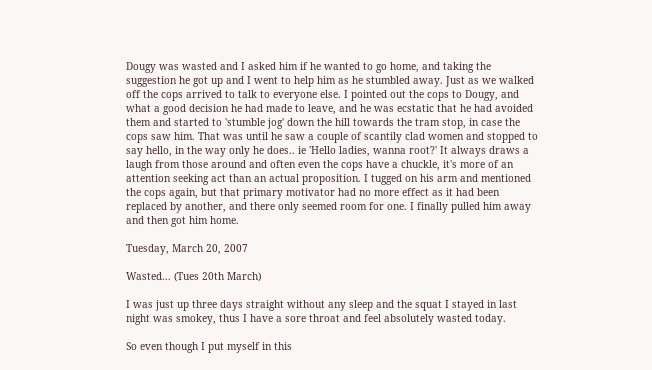Dougy was wasted and I asked him if he wanted to go home, and taking the suggestion he got up and I went to help him as he stumbled away. Just as we walked off the cops arrived to talk to everyone else. I pointed out the cops to Dougy, and what a good decision he had made to leave, and he was ecstatic that he had avoided them and started to 'stumble jog' down the hill towards the tram stop, in case the cops saw him. That was until he saw a couple of scantily clad women and stopped to say hello, in the way only he does.. ie 'Hello ladies, wanna root?' It always draws a laugh from those around and often even the cops have a chuckle, it's more of an attention seeking act than an actual proposition. I tugged on his arm and mentioned the cops again, but that primary motivator had no more effect as it had been replaced by another, and there only seemed room for one. I finally pulled him away and then got him home.

Tuesday, March 20, 2007

Wasted... (Tues 20th March)

I was just up three days straight without any sleep and the squat I stayed in last night was smokey, thus I have a sore throat and feel absolutely wasted today.

So even though I put myself in this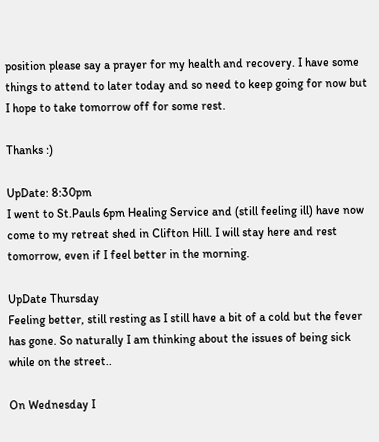position please say a prayer for my health and recovery. I have some things to attend to later today and so need to keep going for now but I hope to take tomorrow off for some rest.

Thanks :)

UpDate: 8:30pm
I went to St.Pauls 6pm Healing Service and (still feeling ill) have now come to my retreat shed in Clifton Hill. I will stay here and rest tomorrow, even if I feel better in the morning.

UpDate Thursday
Feeling better, still resting as I still have a bit of a cold but the fever has gone. So naturally I am thinking about the issues of being sick while on the street..

On Wednesday I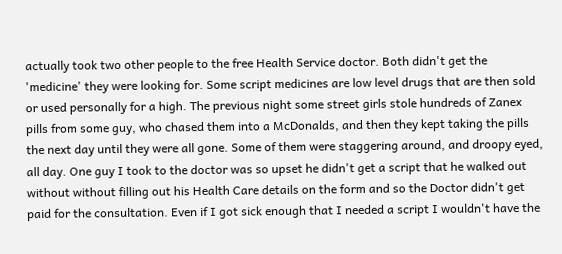actually took two other people to the free Health Service doctor. Both didn't get the 'medicine' they were looking for. Some script medicines are low level drugs that are then sold or used personally for a high. The previous night some street girls stole hundreds of Zanex pills from some guy, who chased them into a McDonalds, and then they kept taking the pills the next day until they were all gone. Some of them were staggering around, and droopy eyed, all day. One guy I took to the doctor was so upset he didn't get a script that he walked out without without filling out his Health Care details on the form and so the Doctor didn't get paid for the consultation. Even if I got sick enough that I needed a script I wouldn't have the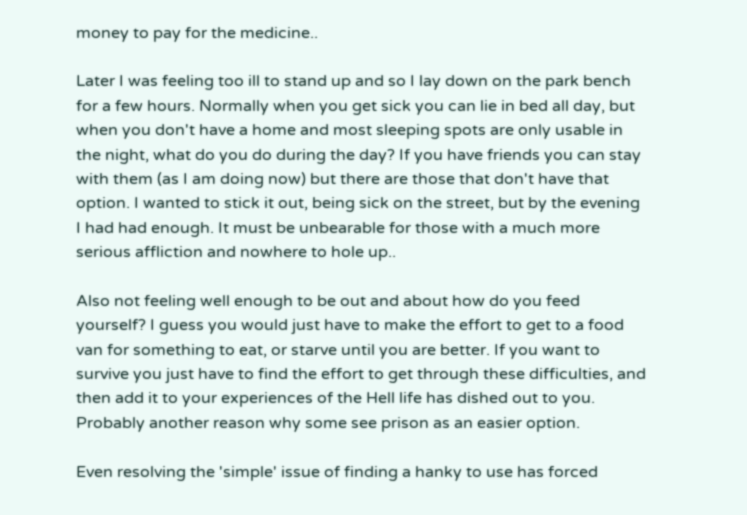money to pay for the medicine..

Later I was feeling too ill to stand up and so I lay down on the park bench for a few hours. Normally when you get sick you can lie in bed all day, but when you don't have a home and most sleeping spots are only usable in the night, what do you do during the day? If you have friends you can stay with them (as I am doing now) but there are those that don't have that option. I wanted to stick it out, being sick on the street, but by the evening I had had enough. It must be unbearable for those with a much more serious affliction and nowhere to hole up..

Also not feeling well enough to be out and about how do you feed yourself? I guess you would just have to make the effort to get to a food van for something to eat, or starve until you are better. If you want to survive you just have to find the effort to get through these difficulties, and then add it to your experiences of the Hell life has dished out to you. Probably another reason why some see prison as an easier option.

Even resolving the 'simple' issue of finding a hanky to use has forced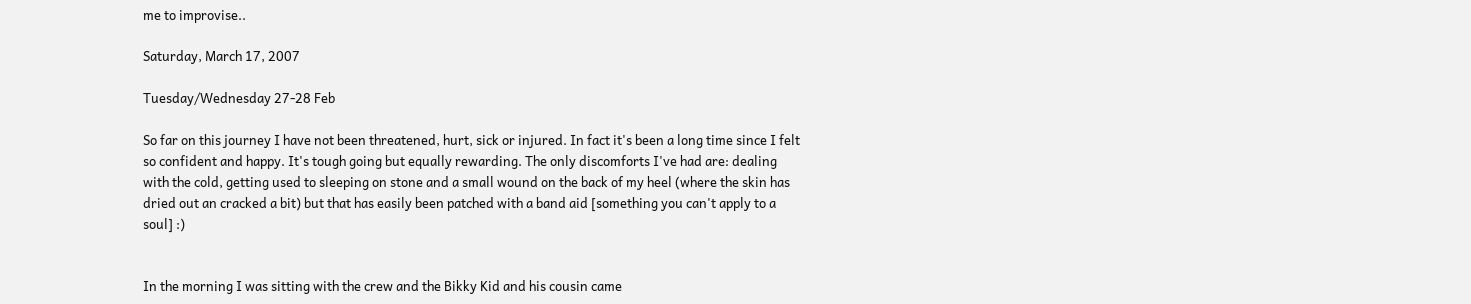me to improvise..

Saturday, March 17, 2007

Tuesday/Wednesday 27-28 Feb

So far on this journey I have not been threatened, hurt, sick or injured. In fact it's been a long time since I felt so confident and happy. It's tough going but equally rewarding. The only discomforts I've had are: dealing with the cold, getting used to sleeping on stone and a small wound on the back of my heel (where the skin has dried out an cracked a bit) but that has easily been patched with a band aid [something you can't apply to a soul] :)


In the morning I was sitting with the crew and the Bikky Kid and his cousin came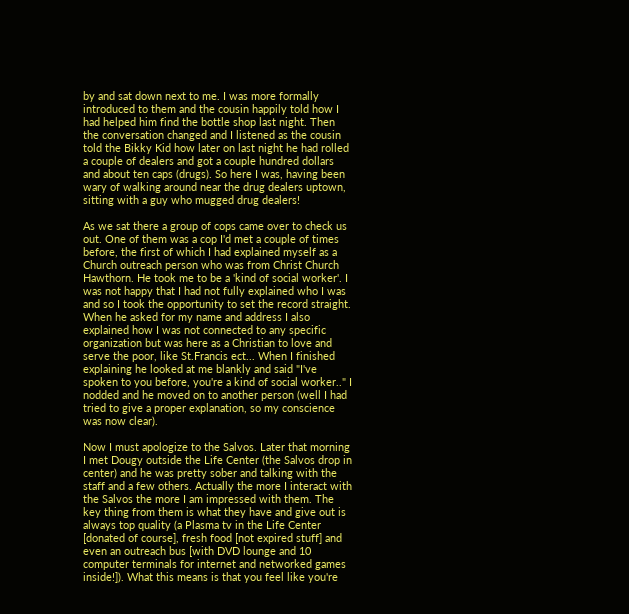by and sat down next to me. I was more formally introduced to them and the cousin happily told how I had helped him find the bottle shop last night. Then the conversation changed and I listened as the cousin told the Bikky Kid how later on last night he had rolled a couple of dealers and got a couple hundred dollars and about ten caps (drugs). So here I was, having been wary of walking around near the drug dealers uptown, sitting with a guy who mugged drug dealers!

As we sat there a group of cops came over to check us out. One of them was a cop I'd met a couple of times before, the first of which I had explained myself as a Church outreach person who was from Christ Church Hawthorn. He took me to be a 'kind of social worker'. I was not happy that I had not fully explained who I was and so I took the opportunity to set the record straight. When he asked for my name and address I also explained how I was not connected to any specific organization but was here as a Christian to love and serve the poor, like St.Francis ect... When I finished explaining he looked at me blankly and said "I've spoken to you before, you're a kind of social worker.." I nodded and he moved on to another person (well I had tried to give a proper explanation, so my conscience was now clear).

Now I must apologize to the Salvos. Later that morning I met Dougy outside the Life Center (the Salvos drop in center) and he was pretty sober and talking with the staff and a few others. Actually the more I interact with the Salvos the more I am impressed with them. The key thing from them is what they have and give out is always top quality (a Plasma tv in the Life Center [donated of course], fresh food [not expired stuff] and even an outreach bus [with DVD lounge and 10 computer terminals for internet and networked games inside!]). What this means is that you feel like you're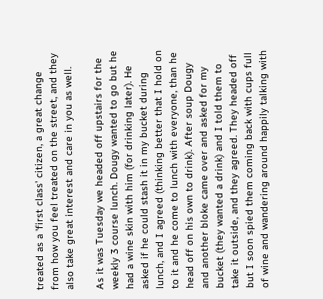treated as a 'first class' citizen, a great change from how you feel treated on the street, and they also take great interest and care in you as well.

As it was Tuesday we headed off upstairs for the weekly 3 course lunch. Dougy wanted to go but he had a wine skin with him (for drinking later). He asked if he could stash it in my bucket during lunch, and I agreed (thinking better that I hold on to it and he come to lunch with everyone, than he head off on his own to drink). After soup Dougy and another bloke came over and asked for my bucket (they wanted a drink) and I told them to take it outside, and they agreed. They headed off but I soon spied them coming back with cups full of wine and wandering around happily talking with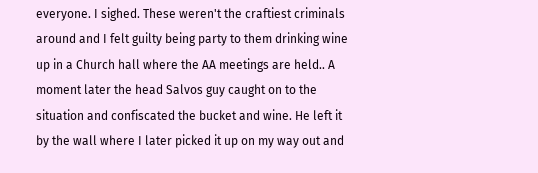everyone. I sighed. These weren't the craftiest criminals around and I felt guilty being party to them drinking wine up in a Church hall where the AA meetings are held.. A moment later the head Salvos guy caught on to the situation and confiscated the bucket and wine. He left it by the wall where I later picked it up on my way out and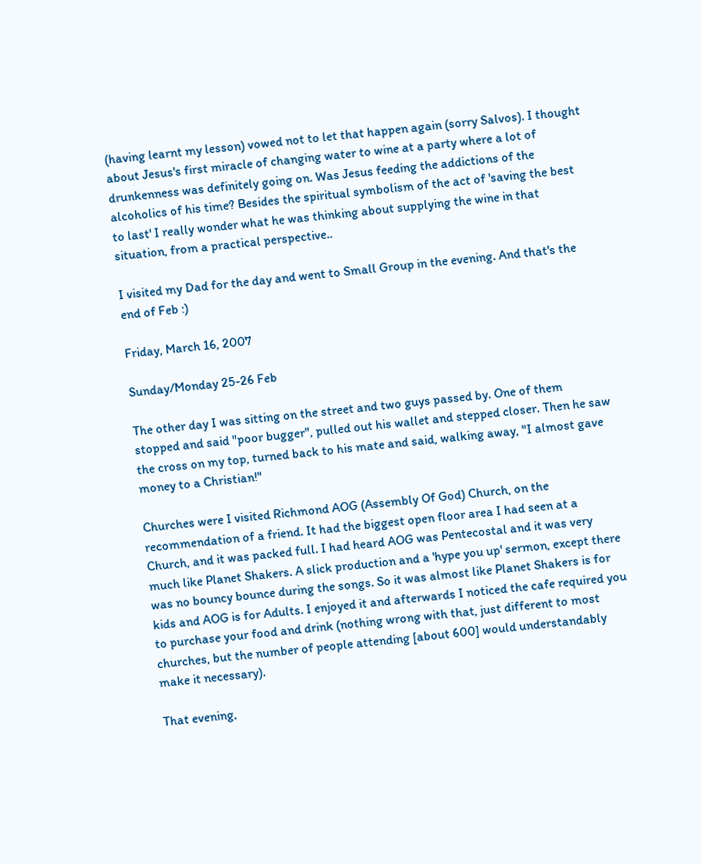(having learnt my lesson) vowed not to let that happen again (sorry Salvos). I thought about Jesus's first miracle of changing water to wine at a party where a lot of drunkenness was definitely going on. Was Jesus feeding the addictions of the alcoholics of his time? Besides the spiritual symbolism of the act of 'saving the best to last' I really wonder what he was thinking about supplying the wine in that situation, from a practical perspective..

I visited my Dad for the day and went to Small Group in the evening. And that's the end of Feb :)

Friday, March 16, 2007

Sunday/Monday 25-26 Feb

The other day I was sitting on the street and two guys passed by. One of them stopped and said "poor bugger", pulled out his wallet and stepped closer. Then he saw the cross on my top, turned back to his mate and said, walking away, "I almost gave money to a Christian!"

Churches were I visited Richmond AOG (Assembly Of God) Church, on the recommendation of a friend. It had the biggest open floor area I had seen at a Church, and it was packed full. I had heard AOG was Pentecostal and it was very much like Planet Shakers. A slick production and a 'hype you up' sermon, except there was no bouncy bounce during the songs. So it was almost like Planet Shakers is for kids and AOG is for Adults. I enjoyed it and afterwards I noticed the cafe required you to purchase your food and drink (nothing wrong with that, just different to most churches, but the number of people attending [about 600] would understandably make it necessary).

That evening,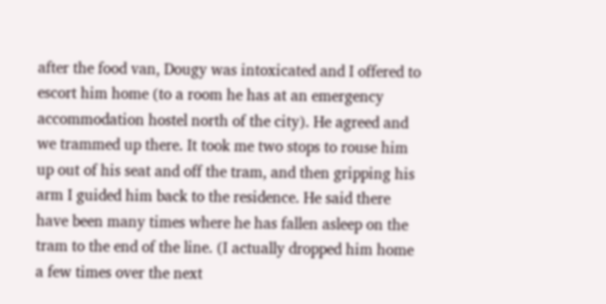after the food van, Dougy was intoxicated and I offered to escort him home (to a room he has at an emergency accommodation hostel north of the city). He agreed and we trammed up there. It took me two stops to rouse him up out of his seat and off the tram, and then gripping his arm I guided him back to the residence. He said there have been many times where he has fallen asleep on the tram to the end of the line. (I actually dropped him home a few times over the next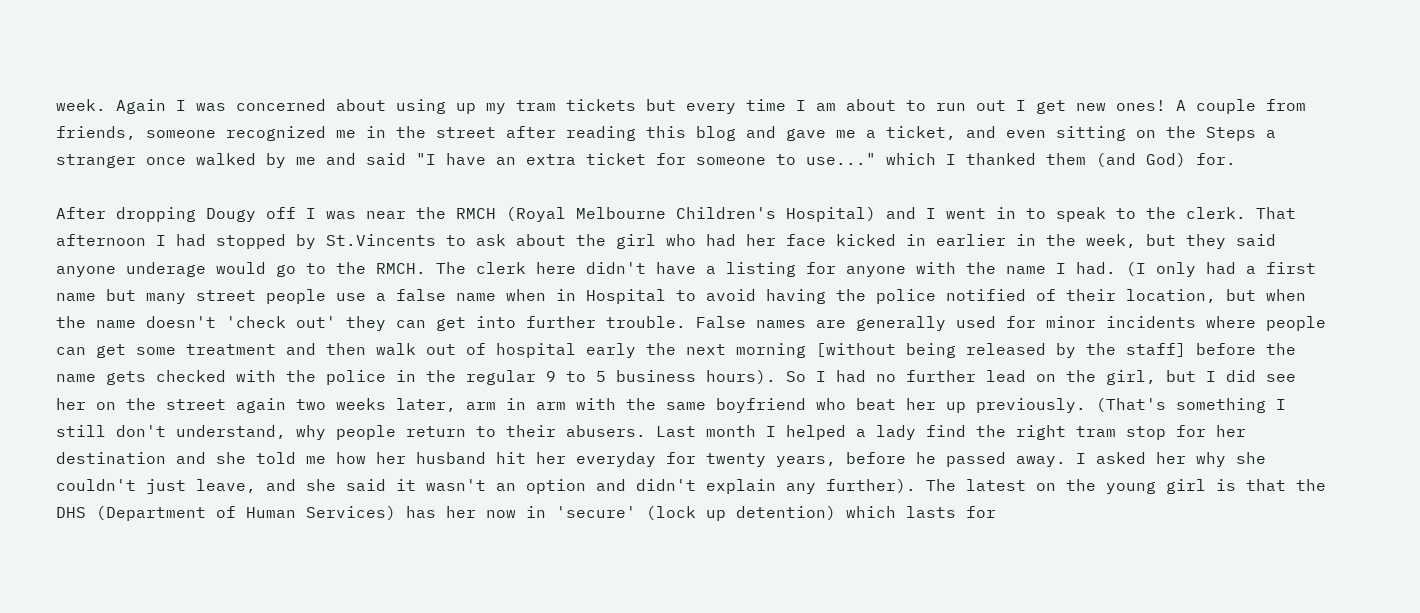week. Again I was concerned about using up my tram tickets but every time I am about to run out I get new ones! A couple from friends, someone recognized me in the street after reading this blog and gave me a ticket, and even sitting on the Steps a stranger once walked by me and said "I have an extra ticket for someone to use..." which I thanked them (and God) for.

After dropping Dougy off I was near the RMCH (Royal Melbourne Children's Hospital) and I went in to speak to the clerk. That afternoon I had stopped by St.Vincents to ask about the girl who had her face kicked in earlier in the week, but they said anyone underage would go to the RMCH. The clerk here didn't have a listing for anyone with the name I had. (I only had a first name but many street people use a false name when in Hospital to avoid having the police notified of their location, but when the name doesn't 'check out' they can get into further trouble. False names are generally used for minor incidents where people can get some treatment and then walk out of hospital early the next morning [without being released by the staff] before the name gets checked with the police in the regular 9 to 5 business hours). So I had no further lead on the girl, but I did see her on the street again two weeks later, arm in arm with the same boyfriend who beat her up previously. (That's something I still don't understand, why people return to their abusers. Last month I helped a lady find the right tram stop for her destination and she told me how her husband hit her everyday for twenty years, before he passed away. I asked her why she couldn't just leave, and she said it wasn't an option and didn't explain any further). The latest on the young girl is that the DHS (Department of Human Services) has her now in 'secure' (lock up detention) which lasts for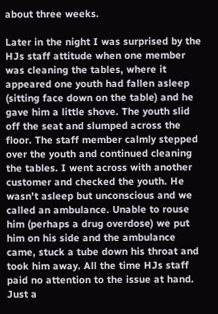about three weeks.

Later in the night I was surprised by the HJs staff attitude when one member was cleaning the tables, where it appeared one youth had fallen asleep (sitting face down on the table) and he gave him a little shove. The youth slid off the seat and slumped across the floor. The staff member calmly stepped over the youth and continued cleaning the tables. I went across with another customer and checked the youth. He wasn't asleep but unconscious and we called an ambulance. Unable to rouse him (perhaps a drug overdose) we put him on his side and the ambulance came, stuck a tube down his throat and took him away. All the time HJs staff paid no attention to the issue at hand. Just a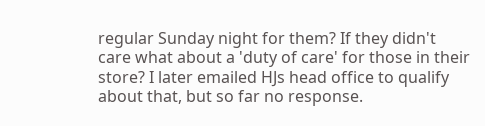regular Sunday night for them? If they didn't care what about a 'duty of care' for those in their store? I later emailed HJs head office to qualify about that, but so far no response.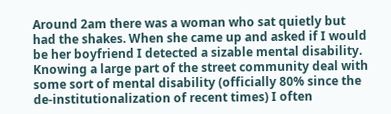Around 2am there was a woman who sat quietly but had the shakes. When she came up and asked if I would be her boyfriend I detected a sizable mental disability. Knowing a large part of the street community deal with some sort of mental disability (officially 80% since the de-institutionalization of recent times) I often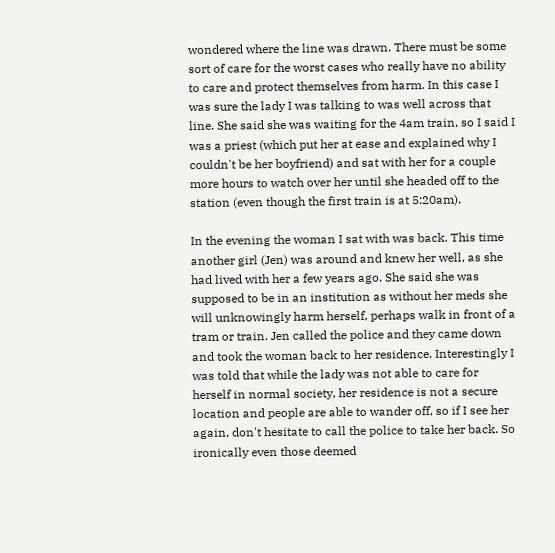wondered where the line was drawn. There must be some sort of care for the worst cases who really have no ability to care and protect themselves from harm. In this case I was sure the lady I was talking to was well across that line. She said she was waiting for the 4am train, so I said I was a priest (which put her at ease and explained why I couldn't be her boyfriend) and sat with her for a couple more hours to watch over her until she headed off to the station (even though the first train is at 5:20am).

In the evening the woman I sat with was back. This time another girl (Jen) was around and knew her well, as she had lived with her a few years ago. She said she was supposed to be in an institution as without her meds she will unknowingly harm herself, perhaps walk in front of a tram or train. Jen called the police and they came down and took the woman back to her residence. Interestingly I was told that while the lady was not able to care for herself in normal society, her residence is not a secure location and people are able to wander off, so if I see her again, don't hesitate to call the police to take her back. So ironically even those deemed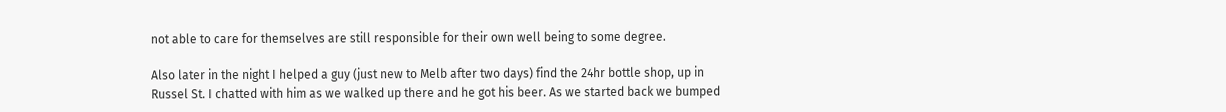not able to care for themselves are still responsible for their own well being to some degree.

Also later in the night I helped a guy (just new to Melb after two days) find the 24hr bottle shop, up in Russel St. I chatted with him as we walked up there and he got his beer. As we started back we bumped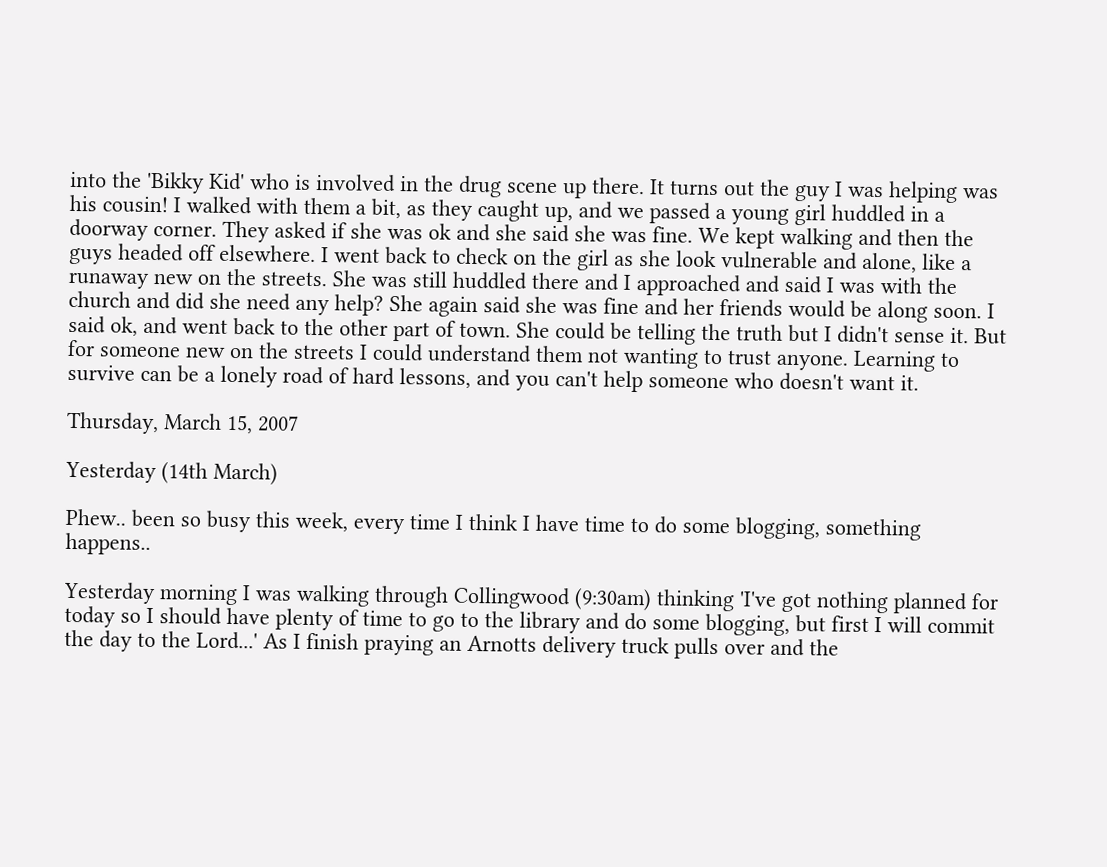into the 'Bikky Kid' who is involved in the drug scene up there. It turns out the guy I was helping was his cousin! I walked with them a bit, as they caught up, and we passed a young girl huddled in a doorway corner. They asked if she was ok and she said she was fine. We kept walking and then the guys headed off elsewhere. I went back to check on the girl as she look vulnerable and alone, like a runaway new on the streets. She was still huddled there and I approached and said I was with the church and did she need any help? She again said she was fine and her friends would be along soon. I said ok, and went back to the other part of town. She could be telling the truth but I didn't sense it. But for someone new on the streets I could understand them not wanting to trust anyone. Learning to survive can be a lonely road of hard lessons, and you can't help someone who doesn't want it.

Thursday, March 15, 2007

Yesterday (14th March)

Phew.. been so busy this week, every time I think I have time to do some blogging, something happens..

Yesterday morning I was walking through Collingwood (9:30am) thinking 'I've got nothing planned for today so I should have plenty of time to go to the library and do some blogging, but first I will commit the day to the Lord...' As I finish praying an Arnotts delivery truck pulls over and the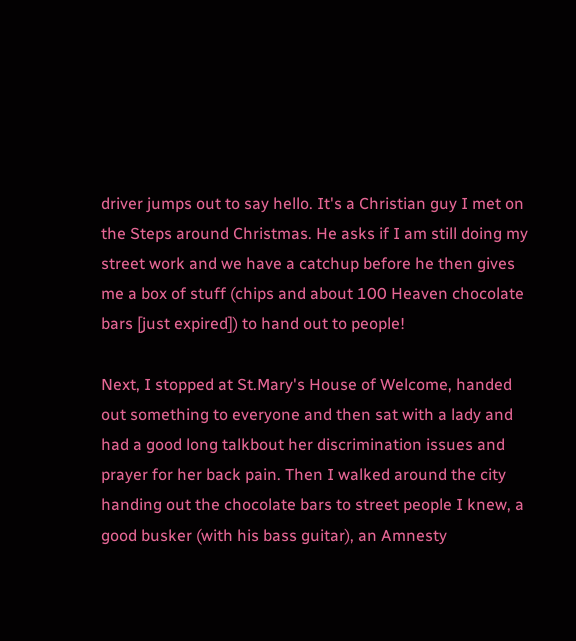driver jumps out to say hello. It's a Christian guy I met on the Steps around Christmas. He asks if I am still doing my street work and we have a catchup before he then gives me a box of stuff (chips and about 100 Heaven chocolate bars [just expired]) to hand out to people!

Next, I stopped at St.Mary's House of Welcome, handed out something to everyone and then sat with a lady and had a good long talkbout her discrimination issues and prayer for her back pain. Then I walked around the city handing out the chocolate bars to street people I knew, a good busker (with his bass guitar), an Amnesty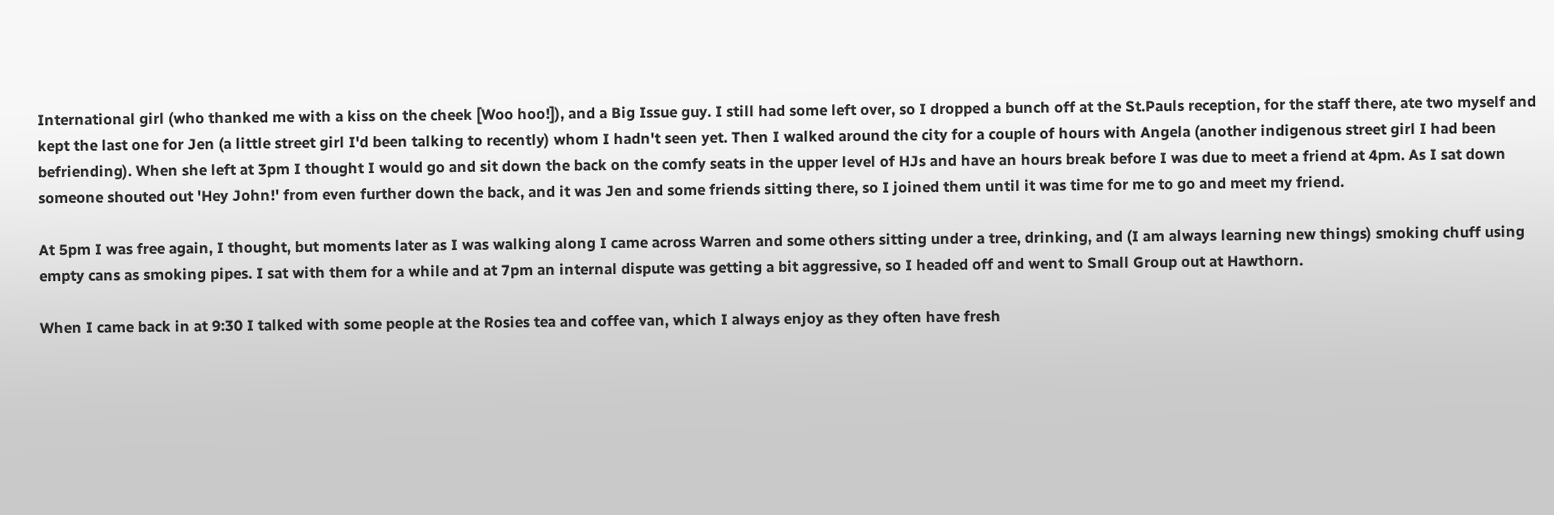International girl (who thanked me with a kiss on the cheek [Woo hoo!]), and a Big Issue guy. I still had some left over, so I dropped a bunch off at the St.Pauls reception, for the staff there, ate two myself and kept the last one for Jen (a little street girl I'd been talking to recently) whom I hadn't seen yet. Then I walked around the city for a couple of hours with Angela (another indigenous street girl I had been befriending). When she left at 3pm I thought I would go and sit down the back on the comfy seats in the upper level of HJs and have an hours break before I was due to meet a friend at 4pm. As I sat down someone shouted out 'Hey John!' from even further down the back, and it was Jen and some friends sitting there, so I joined them until it was time for me to go and meet my friend.

At 5pm I was free again, I thought, but moments later as I was walking along I came across Warren and some others sitting under a tree, drinking, and (I am always learning new things) smoking chuff using empty cans as smoking pipes. I sat with them for a while and at 7pm an internal dispute was getting a bit aggressive, so I headed off and went to Small Group out at Hawthorn.

When I came back in at 9:30 I talked with some people at the Rosies tea and coffee van, which I always enjoy as they often have fresh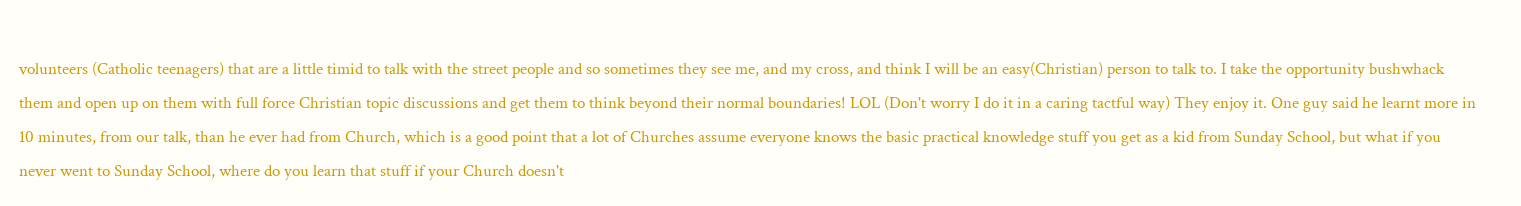volunteers (Catholic teenagers) that are a little timid to talk with the street people and so sometimes they see me, and my cross, and think I will be an easy(Christian) person to talk to. I take the opportunity bushwhack them and open up on them with full force Christian topic discussions and get them to think beyond their normal boundaries! LOL (Don't worry I do it in a caring tactful way) They enjoy it. One guy said he learnt more in 10 minutes, from our talk, than he ever had from Church, which is a good point that a lot of Churches assume everyone knows the basic practical knowledge stuff you get as a kid from Sunday School, but what if you never went to Sunday School, where do you learn that stuff if your Church doesn't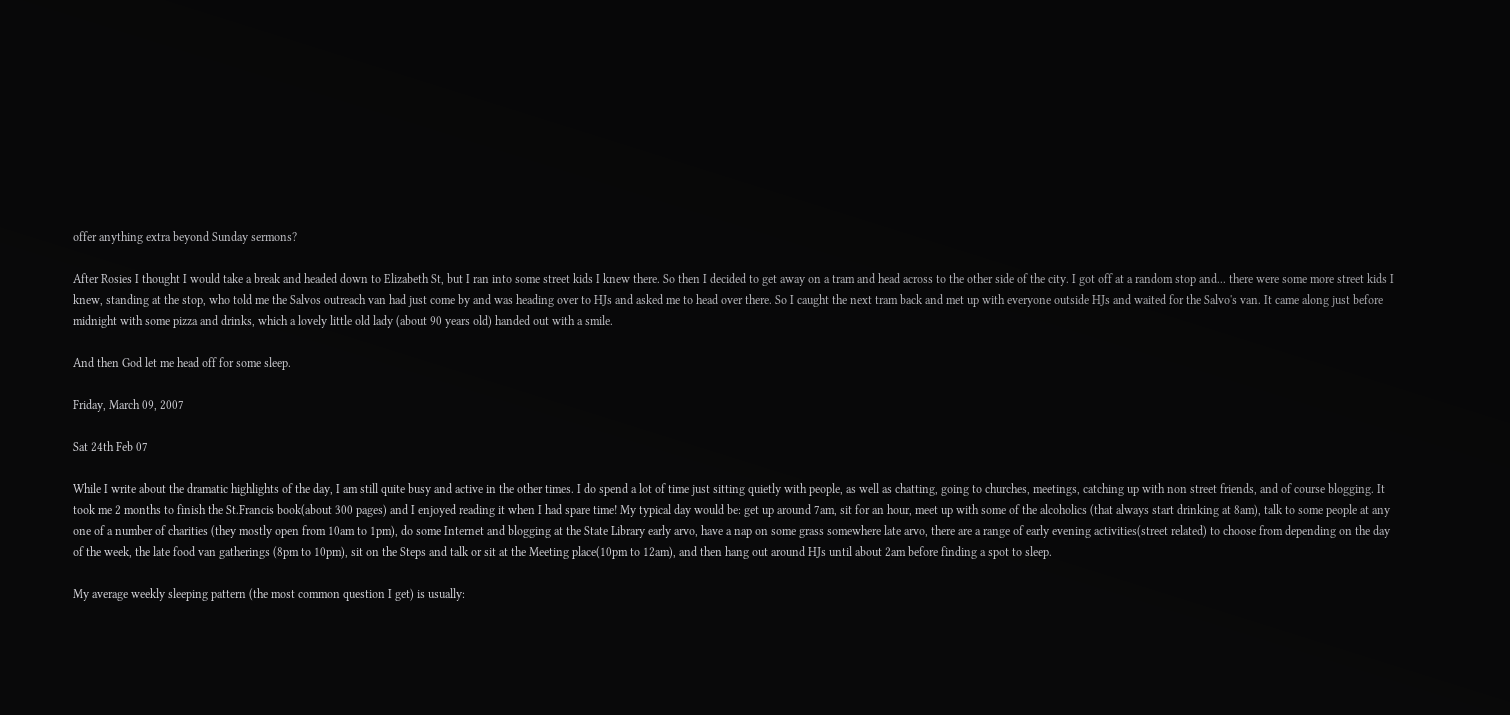offer anything extra beyond Sunday sermons?

After Rosies I thought I would take a break and headed down to Elizabeth St, but I ran into some street kids I knew there. So then I decided to get away on a tram and head across to the other side of the city. I got off at a random stop and... there were some more street kids I knew, standing at the stop, who told me the Salvos outreach van had just come by and was heading over to HJs and asked me to head over there. So I caught the next tram back and met up with everyone outside HJs and waited for the Salvo's van. It came along just before midnight with some pizza and drinks, which a lovely little old lady (about 90 years old) handed out with a smile.

And then God let me head off for some sleep.

Friday, March 09, 2007

Sat 24th Feb 07

While I write about the dramatic highlights of the day, I am still quite busy and active in the other times. I do spend a lot of time just sitting quietly with people, as well as chatting, going to churches, meetings, catching up with non street friends, and of course blogging. It took me 2 months to finish the St.Francis book(about 300 pages) and I enjoyed reading it when I had spare time! My typical day would be: get up around 7am, sit for an hour, meet up with some of the alcoholics (that always start drinking at 8am), talk to some people at any one of a number of charities (they mostly open from 10am to 1pm), do some Internet and blogging at the State Library early arvo, have a nap on some grass somewhere late arvo, there are a range of early evening activities(street related) to choose from depending on the day of the week, the late food van gatherings (8pm to 10pm), sit on the Steps and talk or sit at the Meeting place(10pm to 12am), and then hang out around HJs until about 2am before finding a spot to sleep.

My average weekly sleeping pattern (the most common question I get) is usually: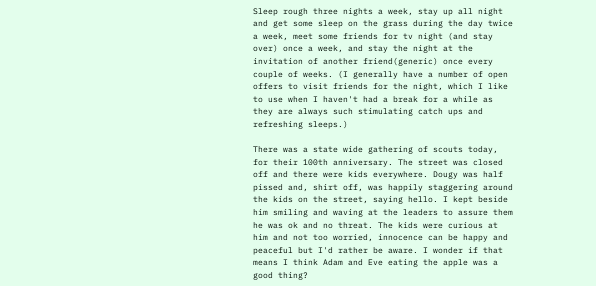Sleep rough three nights a week, stay up all night and get some sleep on the grass during the day twice a week, meet some friends for tv night (and stay over) once a week, and stay the night at the invitation of another friend(generic) once every couple of weeks. (I generally have a number of open offers to visit friends for the night, which I like to use when I haven't had a break for a while as they are always such stimulating catch ups and refreshing sleeps.)

There was a state wide gathering of scouts today, for their 100th anniversary. The street was closed off and there were kids everywhere. Dougy was half pissed and, shirt off, was happily staggering around the kids on the street, saying hello. I kept beside him smiling and waving at the leaders to assure them he was ok and no threat. The kids were curious at him and not too worried, innocence can be happy and peaceful but I'd rather be aware. I wonder if that means I think Adam and Eve eating the apple was a good thing?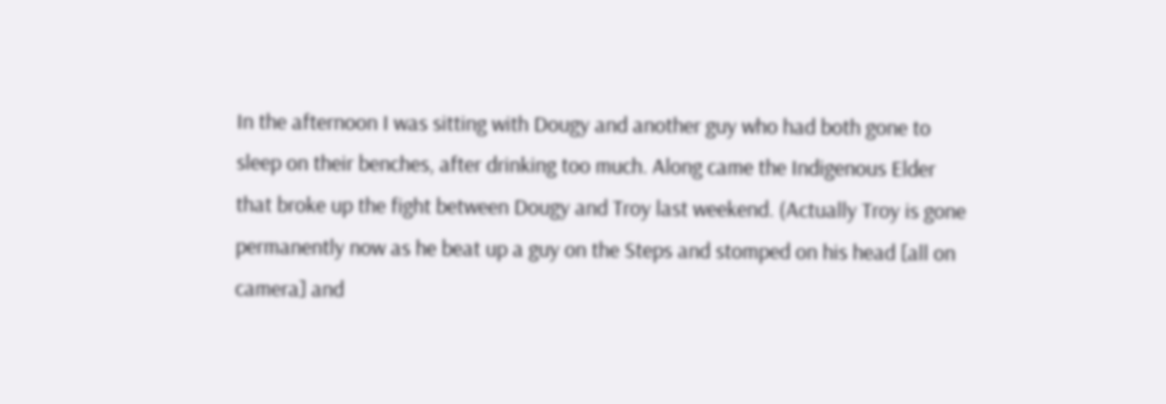In the afternoon I was sitting with Dougy and another guy who had both gone to sleep on their benches, after drinking too much. Along came the Indigenous Elder that broke up the fight between Dougy and Troy last weekend. (Actually Troy is gone permanently now as he beat up a guy on the Steps and stomped on his head [all on camera] and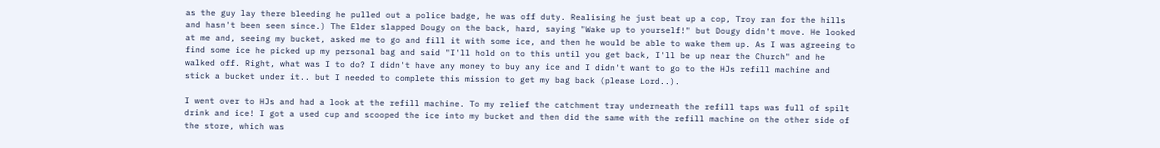as the guy lay there bleeding he pulled out a police badge, he was off duty. Realising he just beat up a cop, Troy ran for the hills and hasn't been seen since.) The Elder slapped Dougy on the back, hard, saying "Wake up to yourself!" but Dougy didn't move. He looked at me and, seeing my bucket, asked me to go and fill it with some ice, and then he would be able to wake them up. As I was agreeing to find some ice he picked up my personal bag and said "I'll hold on to this until you get back, I'll be up near the Church" and he walked off. Right, what was I to do? I didn't have any money to buy any ice and I didn't want to go to the HJs refill machine and stick a bucket under it.. but I needed to complete this mission to get my bag back (please Lord..).

I went over to HJs and had a look at the refill machine. To my relief the catchment tray underneath the refill taps was full of spilt drink and ice! I got a used cup and scooped the ice into my bucket and then did the same with the refill machine on the other side of the store, which was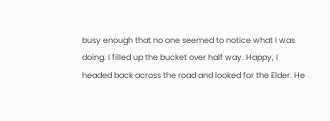busy enough that no one seemed to notice what I was doing. I filled up the bucket over half way. Happy, I headed back across the road and looked for the Elder. He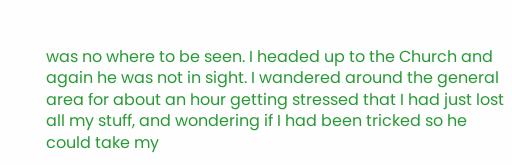was no where to be seen. I headed up to the Church and again he was not in sight. I wandered around the general area for about an hour getting stressed that I had just lost all my stuff, and wondering if I had been tricked so he could take my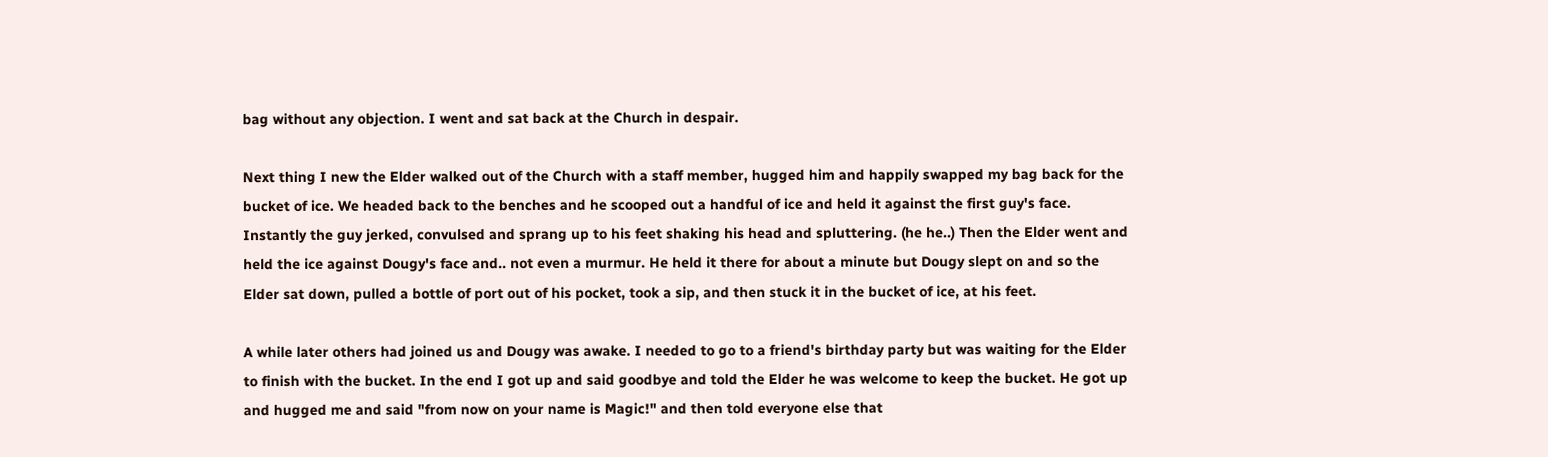bag without any objection. I went and sat back at the Church in despair.

Next thing I new the Elder walked out of the Church with a staff member, hugged him and happily swapped my bag back for the bucket of ice. We headed back to the benches and he scooped out a handful of ice and held it against the first guy's face. Instantly the guy jerked, convulsed and sprang up to his feet shaking his head and spluttering. (he he..) Then the Elder went and held the ice against Dougy's face and.. not even a murmur. He held it there for about a minute but Dougy slept on and so the Elder sat down, pulled a bottle of port out of his pocket, took a sip, and then stuck it in the bucket of ice, at his feet.

A while later others had joined us and Dougy was awake. I needed to go to a friend's birthday party but was waiting for the Elder to finish with the bucket. In the end I got up and said goodbye and told the Elder he was welcome to keep the bucket. He got up and hugged me and said "from now on your name is Magic!" and then told everyone else that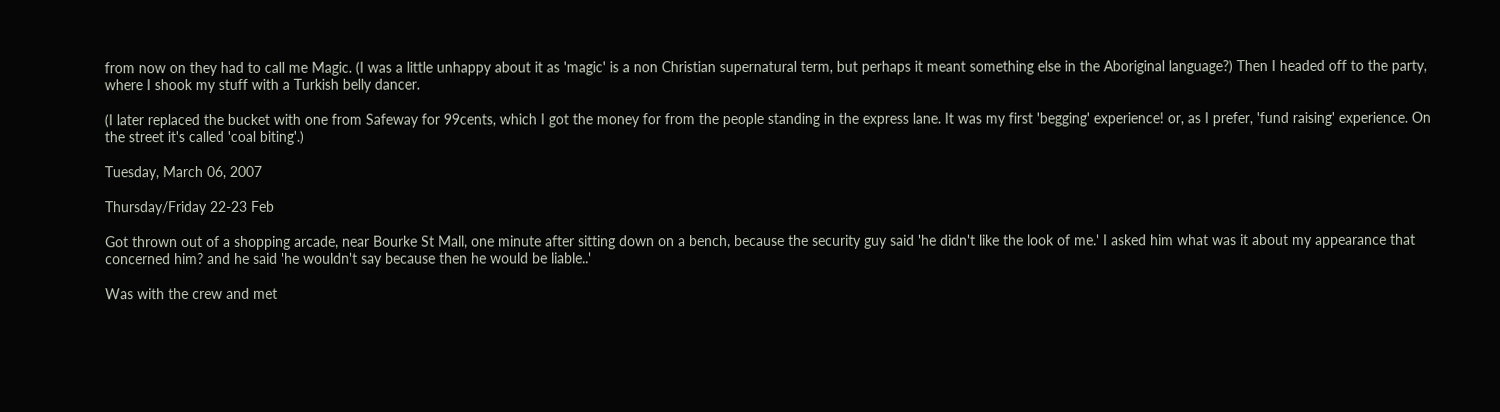from now on they had to call me Magic. (I was a little unhappy about it as 'magic' is a non Christian supernatural term, but perhaps it meant something else in the Aboriginal language?) Then I headed off to the party, where I shook my stuff with a Turkish belly dancer.

(I later replaced the bucket with one from Safeway for 99cents, which I got the money for from the people standing in the express lane. It was my first 'begging' experience! or, as I prefer, 'fund raising' experience. On the street it's called 'coal biting'.)

Tuesday, March 06, 2007

Thursday/Friday 22-23 Feb

Got thrown out of a shopping arcade, near Bourke St Mall, one minute after sitting down on a bench, because the security guy said 'he didn't like the look of me.' I asked him what was it about my appearance that concerned him? and he said 'he wouldn't say because then he would be liable..'

Was with the crew and met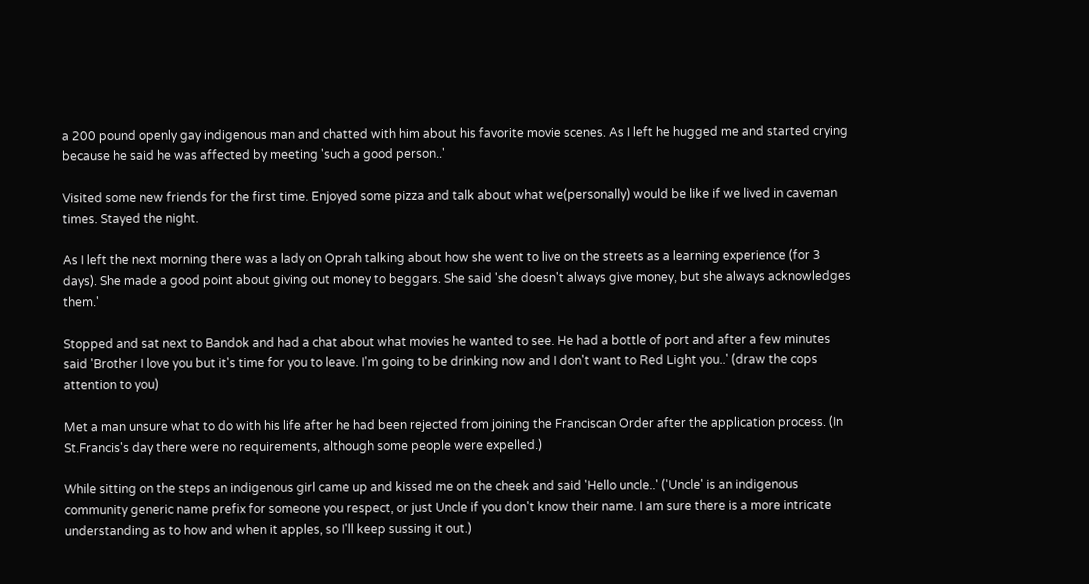a 200 pound openly gay indigenous man and chatted with him about his favorite movie scenes. As I left he hugged me and started crying because he said he was affected by meeting 'such a good person..'

Visited some new friends for the first time. Enjoyed some pizza and talk about what we(personally) would be like if we lived in caveman times. Stayed the night.

As I left the next morning there was a lady on Oprah talking about how she went to live on the streets as a learning experience (for 3 days). She made a good point about giving out money to beggars. She said 'she doesn't always give money, but she always acknowledges them.'

Stopped and sat next to Bandok and had a chat about what movies he wanted to see. He had a bottle of port and after a few minutes said 'Brother I love you but it's time for you to leave. I'm going to be drinking now and I don't want to Red Light you..' (draw the cops attention to you)

Met a man unsure what to do with his life after he had been rejected from joining the Franciscan Order after the application process. (In St.Francis's day there were no requirements, although some people were expelled.)

While sitting on the steps an indigenous girl came up and kissed me on the cheek and said 'Hello uncle..' ('Uncle' is an indigenous community generic name prefix for someone you respect, or just Uncle if you don't know their name. I am sure there is a more intricate understanding as to how and when it apples, so I'll keep sussing it out.)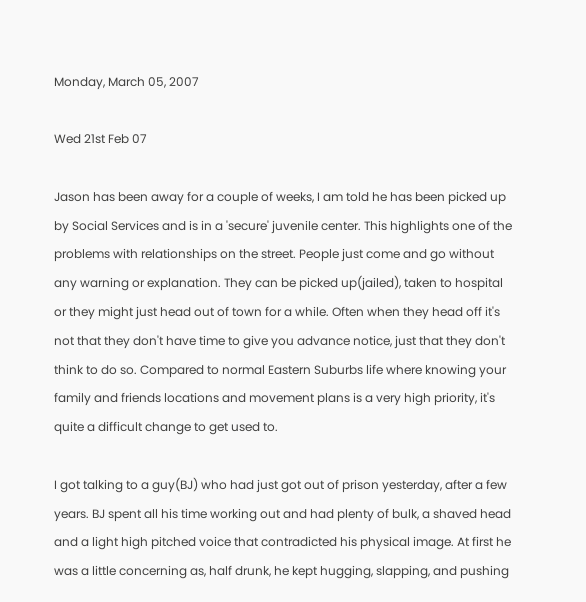Monday, March 05, 2007

Wed 21st Feb 07

Jason has been away for a couple of weeks, I am told he has been picked up by Social Services and is in a 'secure' juvenile center. This highlights one of the problems with relationships on the street. People just come and go without any warning or explanation. They can be picked up(jailed), taken to hospital or they might just head out of town for a while. Often when they head off it's not that they don't have time to give you advance notice, just that they don't think to do so. Compared to normal Eastern Suburbs life where knowing your family and friends locations and movement plans is a very high priority, it's quite a difficult change to get used to.

I got talking to a guy(BJ) who had just got out of prison yesterday, after a few years. BJ spent all his time working out and had plenty of bulk, a shaved head and a light high pitched voice that contradicted his physical image. At first he was a little concerning as, half drunk, he kept hugging, slapping, and pushing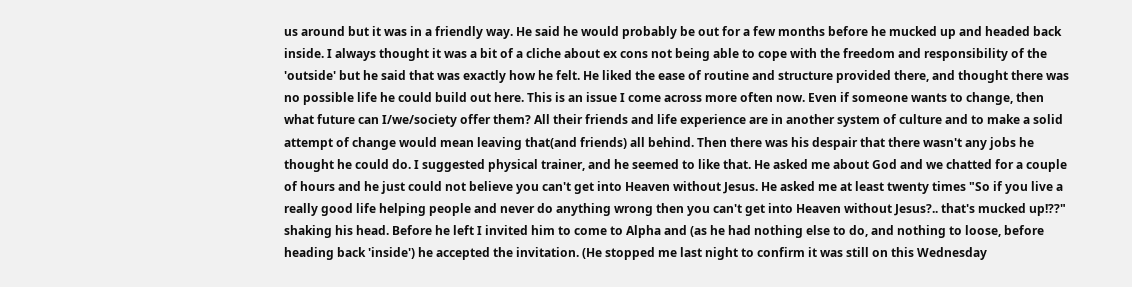us around but it was in a friendly way. He said he would probably be out for a few months before he mucked up and headed back inside. I always thought it was a bit of a cliche about ex cons not being able to cope with the freedom and responsibility of the 'outside' but he said that was exactly how he felt. He liked the ease of routine and structure provided there, and thought there was no possible life he could build out here. This is an issue I come across more often now. Even if someone wants to change, then what future can I/we/society offer them? All their friends and life experience are in another system of culture and to make a solid attempt of change would mean leaving that(and friends) all behind. Then there was his despair that there wasn't any jobs he thought he could do. I suggested physical trainer, and he seemed to like that. He asked me about God and we chatted for a couple of hours and he just could not believe you can't get into Heaven without Jesus. He asked me at least twenty times "So if you live a really good life helping people and never do anything wrong then you can't get into Heaven without Jesus?.. that's mucked up!??" shaking his head. Before he left I invited him to come to Alpha and (as he had nothing else to do, and nothing to loose, before heading back 'inside') he accepted the invitation. (He stopped me last night to confirm it was still on this Wednesday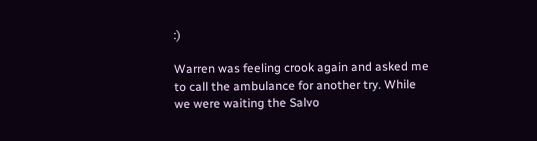:)

Warren was feeling crook again and asked me to call the ambulance for another try. While we were waiting the Salvo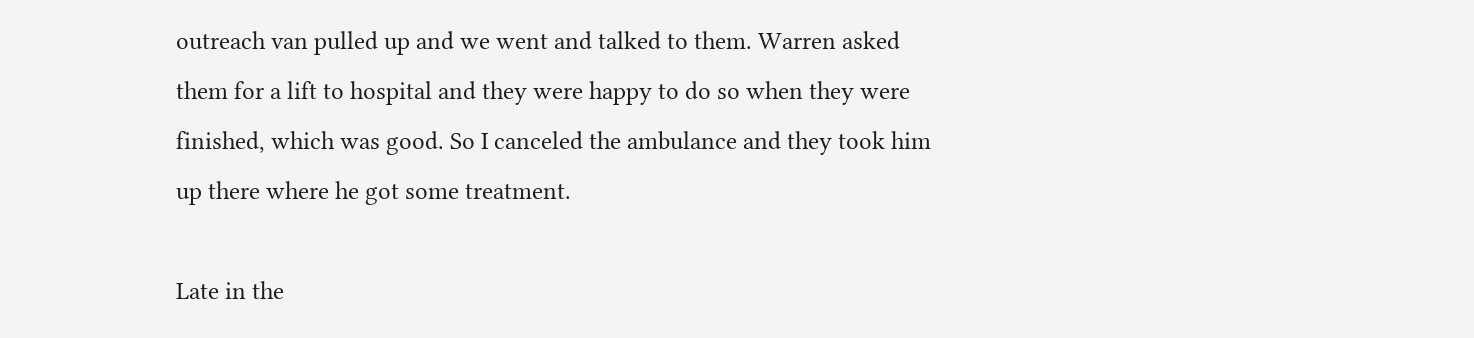outreach van pulled up and we went and talked to them. Warren asked them for a lift to hospital and they were happy to do so when they were finished, which was good. So I canceled the ambulance and they took him up there where he got some treatment.

Late in the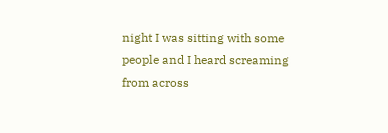night I was sitting with some people and I heard screaming from across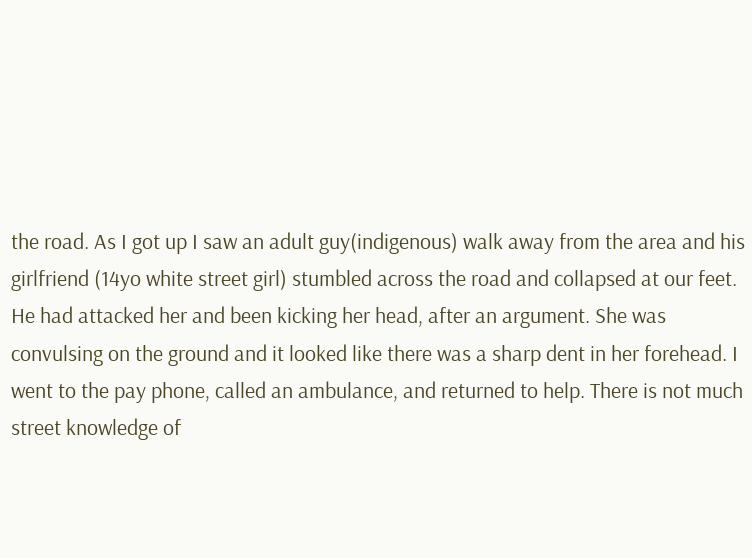the road. As I got up I saw an adult guy(indigenous) walk away from the area and his girlfriend (14yo white street girl) stumbled across the road and collapsed at our feet. He had attacked her and been kicking her head, after an argument. She was convulsing on the ground and it looked like there was a sharp dent in her forehead. I went to the pay phone, called an ambulance, and returned to help. There is not much street knowledge of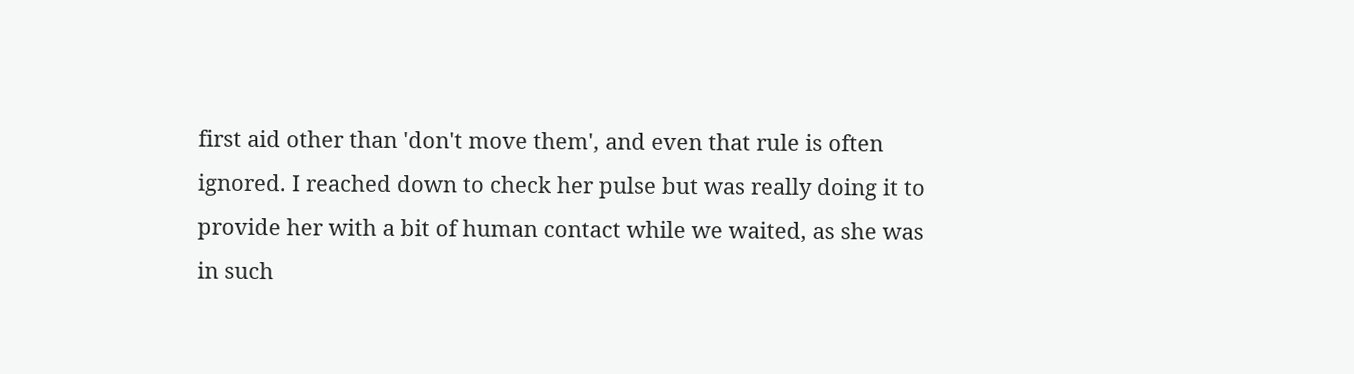first aid other than 'don't move them', and even that rule is often ignored. I reached down to check her pulse but was really doing it to provide her with a bit of human contact while we waited, as she was in such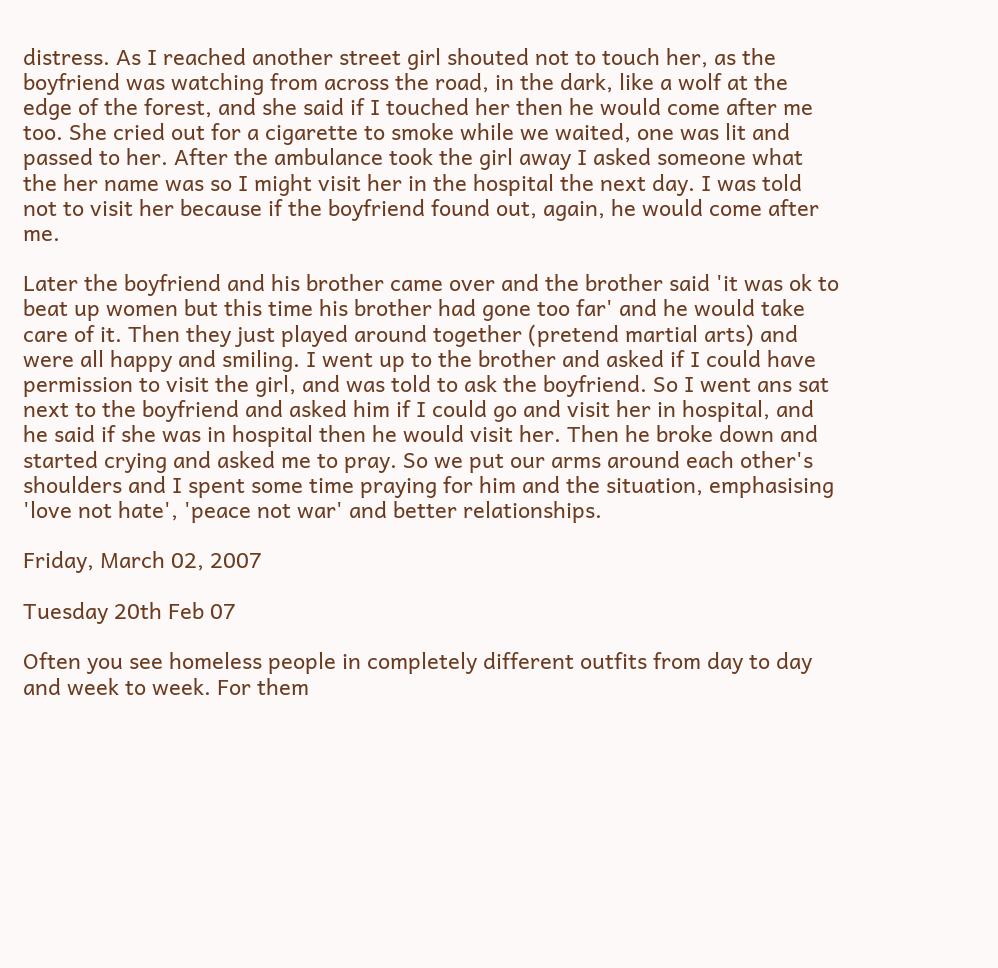distress. As I reached another street girl shouted not to touch her, as the boyfriend was watching from across the road, in the dark, like a wolf at the edge of the forest, and she said if I touched her then he would come after me too. She cried out for a cigarette to smoke while we waited, one was lit and passed to her. After the ambulance took the girl away I asked someone what the her name was so I might visit her in the hospital the next day. I was told not to visit her because if the boyfriend found out, again, he would come after me.

Later the boyfriend and his brother came over and the brother said 'it was ok to beat up women but this time his brother had gone too far' and he would take care of it. Then they just played around together (pretend martial arts) and were all happy and smiling. I went up to the brother and asked if I could have permission to visit the girl, and was told to ask the boyfriend. So I went ans sat next to the boyfriend and asked him if I could go and visit her in hospital, and he said if she was in hospital then he would visit her. Then he broke down and started crying and asked me to pray. So we put our arms around each other's shoulders and I spent some time praying for him and the situation, emphasising 'love not hate', 'peace not war' and better relationships.

Friday, March 02, 2007

Tuesday 20th Feb 07

Often you see homeless people in completely different outfits from day to day and week to week. For them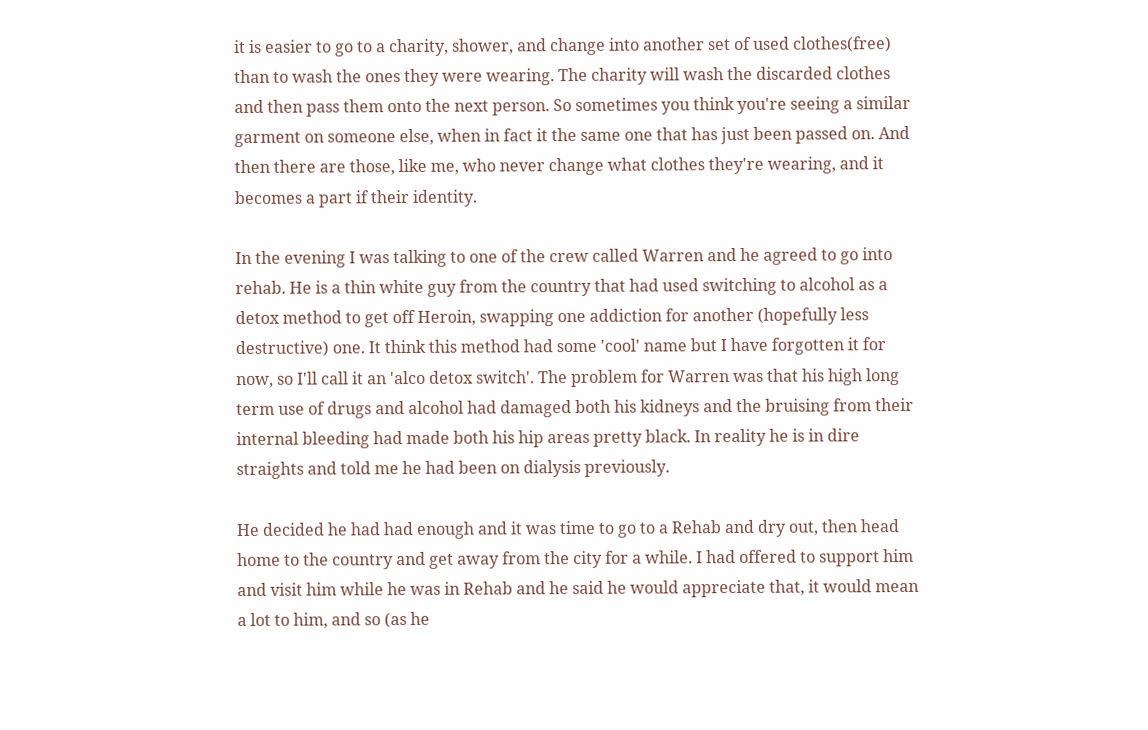it is easier to go to a charity, shower, and change into another set of used clothes(free) than to wash the ones they were wearing. The charity will wash the discarded clothes and then pass them onto the next person. So sometimes you think you're seeing a similar garment on someone else, when in fact it the same one that has just been passed on. And then there are those, like me, who never change what clothes they're wearing, and it becomes a part if their identity.

In the evening I was talking to one of the crew called Warren and he agreed to go into rehab. He is a thin white guy from the country that had used switching to alcohol as a detox method to get off Heroin, swapping one addiction for another (hopefully less destructive) one. It think this method had some 'cool' name but I have forgotten it for now, so I'll call it an 'alco detox switch'. The problem for Warren was that his high long term use of drugs and alcohol had damaged both his kidneys and the bruising from their internal bleeding had made both his hip areas pretty black. In reality he is in dire straights and told me he had been on dialysis previously.

He decided he had had enough and it was time to go to a Rehab and dry out, then head home to the country and get away from the city for a while. I had offered to support him and visit him while he was in Rehab and he said he would appreciate that, it would mean a lot to him, and so (as he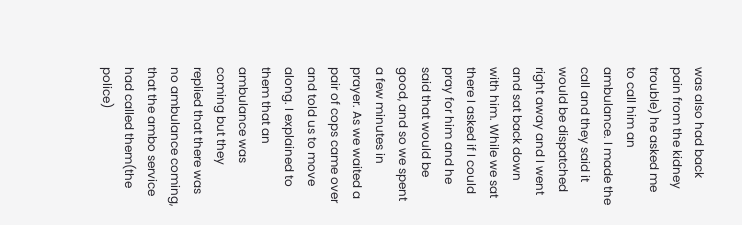was also had back pain from the kidney trouble) he asked me to call him an ambulance. I made the call and they said it would be dispatched right away and I went and sat back down with him. While we sat there I asked if I could pray for him and he said that would be good, and so we spent a few minutes in prayer. As we waited a pair of cops came over and told us to move along. I explained to them that an ambulance was coming but they replied that there was no ambulance coming, that the ambo service had called them(the police)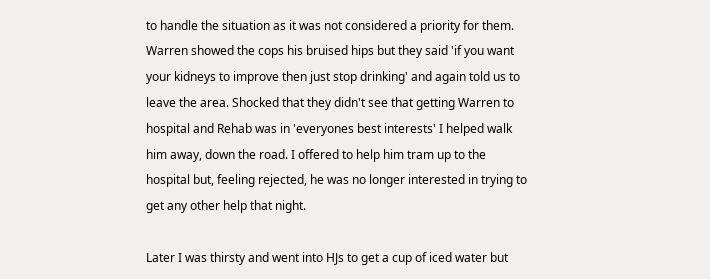to handle the situation as it was not considered a priority for them. Warren showed the cops his bruised hips but they said 'if you want your kidneys to improve then just stop drinking' and again told us to leave the area. Shocked that they didn't see that getting Warren to hospital and Rehab was in 'everyones best interests' I helped walk him away, down the road. I offered to help him tram up to the hospital but, feeling rejected, he was no longer interested in trying to get any other help that night.

Later I was thirsty and went into HJs to get a cup of iced water but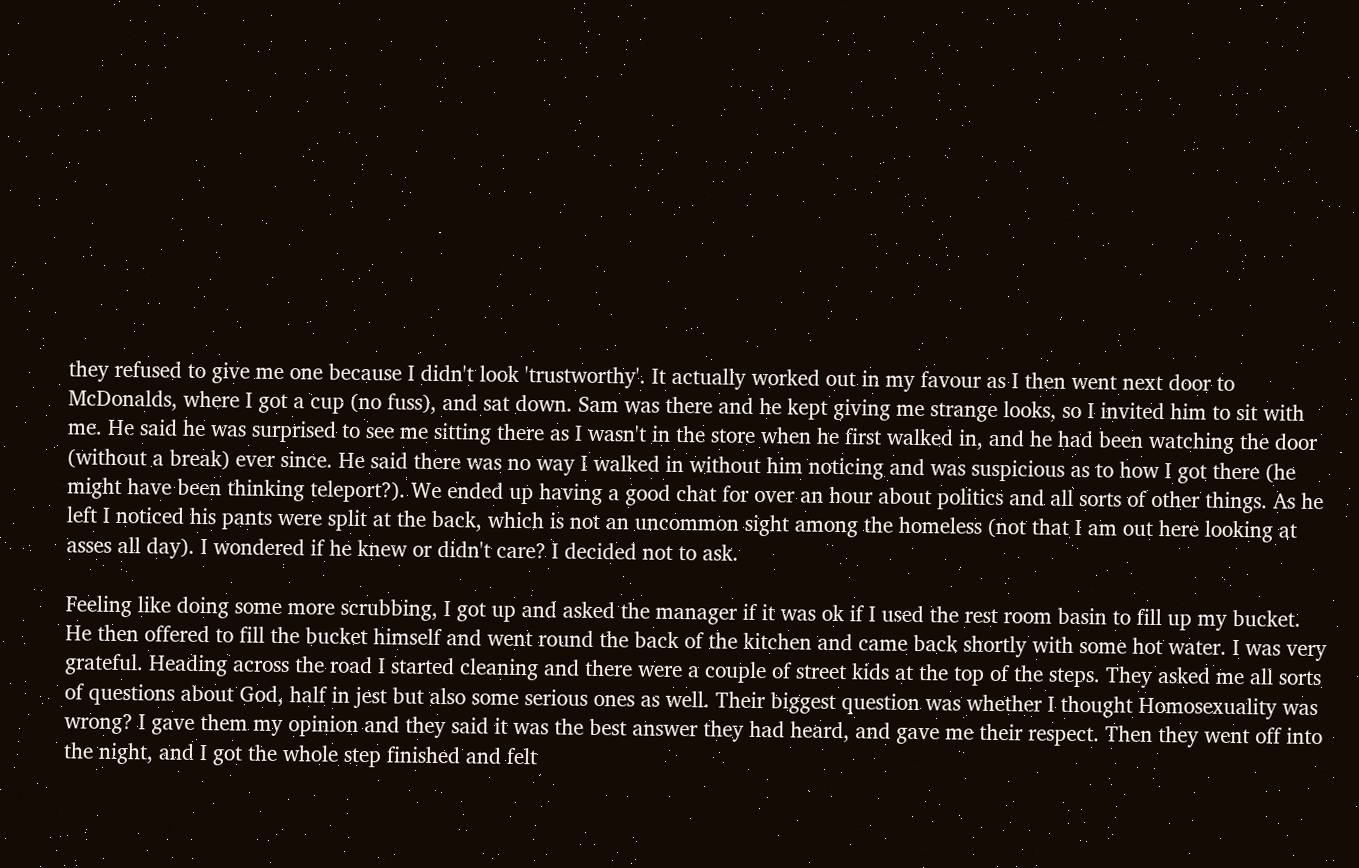they refused to give me one because I didn't look 'trustworthy'. It actually worked out in my favour as I then went next door to McDonalds, where I got a cup (no fuss), and sat down. Sam was there and he kept giving me strange looks, so I invited him to sit with me. He said he was surprised to see me sitting there as I wasn't in the store when he first walked in, and he had been watching the door (without a break) ever since. He said there was no way I walked in without him noticing and was suspicious as to how I got there (he might have been thinking teleport?). We ended up having a good chat for over an hour about politics and all sorts of other things. As he left I noticed his pants were split at the back, which is not an uncommon sight among the homeless (not that I am out here looking at asses all day). I wondered if he knew or didn't care? I decided not to ask.

Feeling like doing some more scrubbing, I got up and asked the manager if it was ok if I used the rest room basin to fill up my bucket. He then offered to fill the bucket himself and went round the back of the kitchen and came back shortly with some hot water. I was very grateful. Heading across the road I started cleaning and there were a couple of street kids at the top of the steps. They asked me all sorts of questions about God, half in jest but also some serious ones as well. Their biggest question was whether I thought Homosexuality was wrong? I gave them my opinion and they said it was the best answer they had heard, and gave me their respect. Then they went off into the night, and I got the whole step finished and felt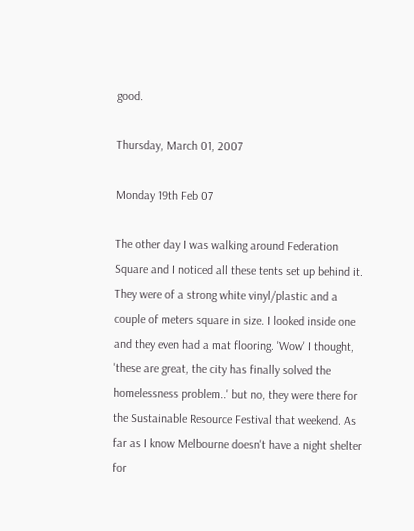good.

Thursday, March 01, 2007

Monday 19th Feb 07

The other day I was walking around Federation Square and I noticed all these tents set up behind it. They were of a strong white vinyl/plastic and a couple of meters square in size. I looked inside one and they even had a mat flooring. 'Wow' I thought, 'these are great, the city has finally solved the homelessness problem..' but no, they were there for the Sustainable Resource Festival that weekend. As far as I know Melbourne doesn't have a night shelter for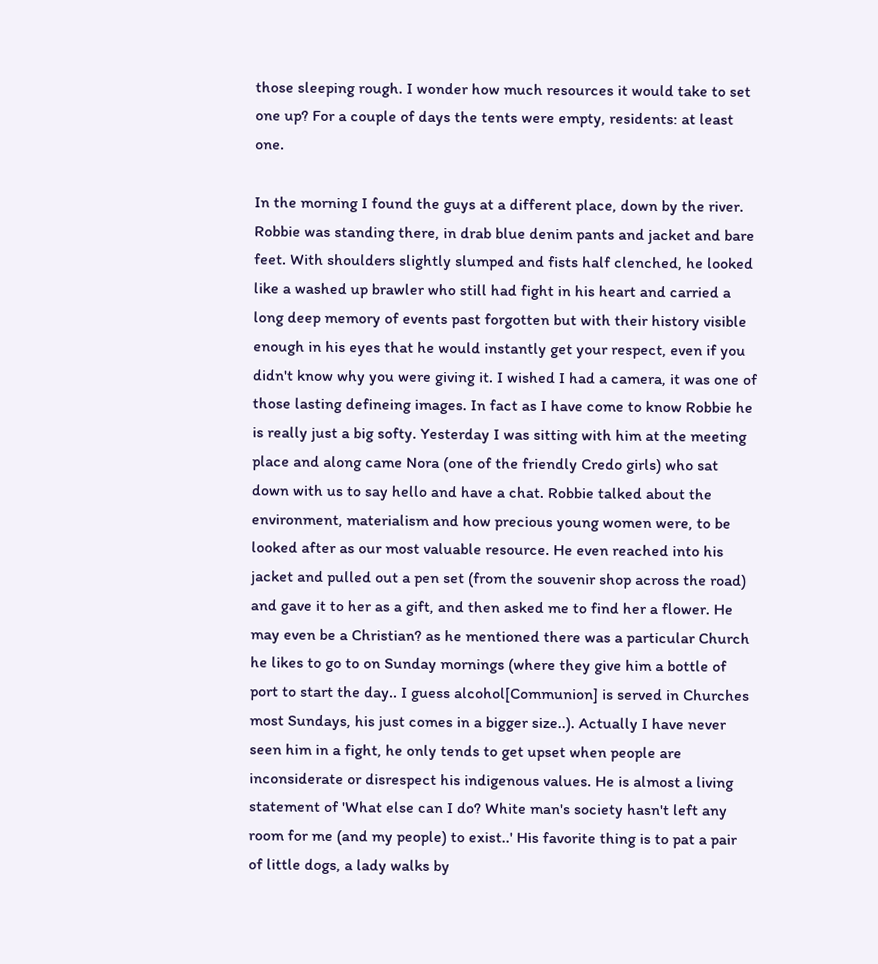those sleeping rough. I wonder how much resources it would take to set one up? For a couple of days the tents were empty, residents: at least one.

In the morning I found the guys at a different place, down by the river. Robbie was standing there, in drab blue denim pants and jacket and bare feet. With shoulders slightly slumped and fists half clenched, he looked like a washed up brawler who still had fight in his heart and carried a long deep memory of events past forgotten but with their history visible enough in his eyes that he would instantly get your respect, even if you didn't know why you were giving it. I wished I had a camera, it was one of those lasting defineing images. In fact as I have come to know Robbie he is really just a big softy. Yesterday I was sitting with him at the meeting place and along came Nora (one of the friendly Credo girls) who sat down with us to say hello and have a chat. Robbie talked about the environment, materialism and how precious young women were, to be looked after as our most valuable resource. He even reached into his jacket and pulled out a pen set (from the souvenir shop across the road) and gave it to her as a gift, and then asked me to find her a flower. He may even be a Christian? as he mentioned there was a particular Church he likes to go to on Sunday mornings (where they give him a bottle of port to start the day.. I guess alcohol[Communion] is served in Churches most Sundays, his just comes in a bigger size..). Actually I have never seen him in a fight, he only tends to get upset when people are inconsiderate or disrespect his indigenous values. He is almost a living statement of 'What else can I do? White man's society hasn't left any room for me (and my people) to exist..' His favorite thing is to pat a pair of little dogs, a lady walks by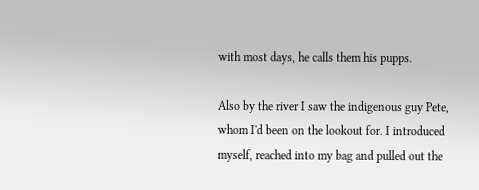with most days, he calls them his pupps.

Also by the river I saw the indigenous guy Pete, whom I'd been on the lookout for. I introduced myself, reached into my bag and pulled out the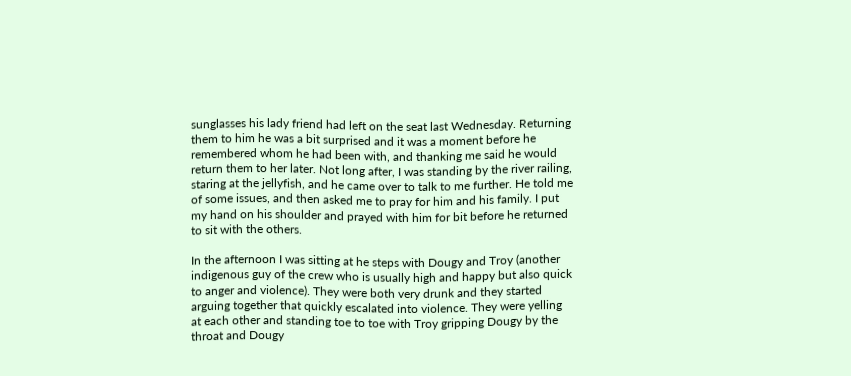sunglasses his lady friend had left on the seat last Wednesday. Returning them to him he was a bit surprised and it was a moment before he remembered whom he had been with, and thanking me said he would return them to her later. Not long after, I was standing by the river railing, staring at the jellyfish, and he came over to talk to me further. He told me of some issues, and then asked me to pray for him and his family. I put my hand on his shoulder and prayed with him for bit before he returned to sit with the others.

In the afternoon I was sitting at he steps with Dougy and Troy (another indigenous guy of the crew who is usually high and happy but also quick to anger and violence). They were both very drunk and they started arguing together that quickly escalated into violence. They were yelling at each other and standing toe to toe with Troy gripping Dougy by the throat and Dougy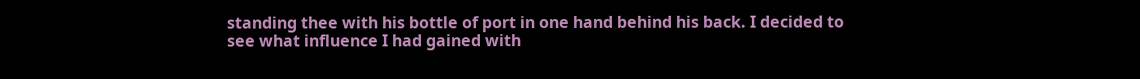standing thee with his bottle of port in one hand behind his back. I decided to see what influence I had gained with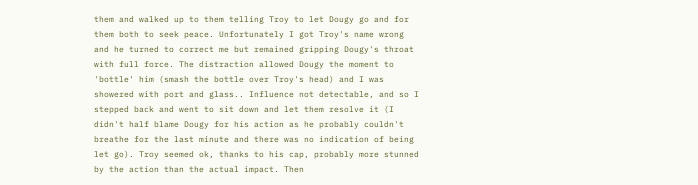them and walked up to them telling Troy to let Dougy go and for them both to seek peace. Unfortunately I got Troy's name wrong and he turned to correct me but remained gripping Dougy's throat with full force. The distraction allowed Dougy the moment to 'bottle' him (smash the bottle over Troy's head) and I was showered with port and glass.. Influence not detectable, and so I stepped back and went to sit down and let them resolve it (I didn't half blame Dougy for his action as he probably couldn't breathe for the last minute and there was no indication of being let go). Troy seemed ok, thanks to his cap, probably more stunned by the action than the actual impact. Then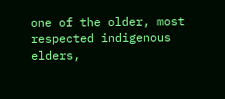one of the older, most respected indigenous elders,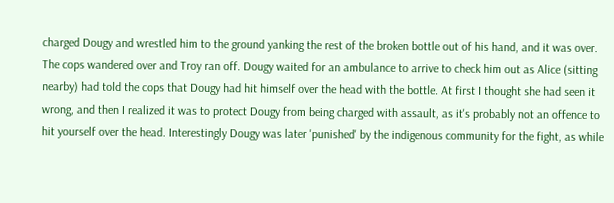charged Dougy and wrestled him to the ground yanking the rest of the broken bottle out of his hand, and it was over. The cops wandered over and Troy ran off. Dougy waited for an ambulance to arrive to check him out as Alice (sitting nearby) had told the cops that Dougy had hit himself over the head with the bottle. At first I thought she had seen it wrong, and then I realized it was to protect Dougy from being charged with assault, as it's probably not an offence to hit yourself over the head. Interestingly Dougy was later 'punished' by the indigenous community for the fight, as while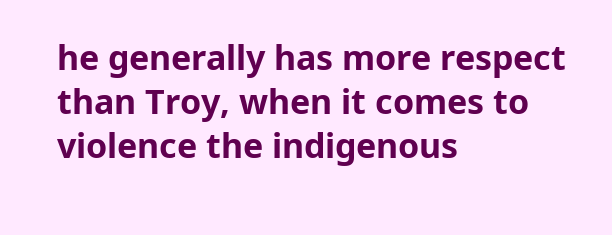he generally has more respect than Troy, when it comes to violence the indigenous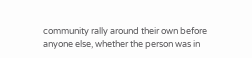community rally around their own before anyone else, whether the person was in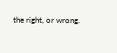the right, or wrong.